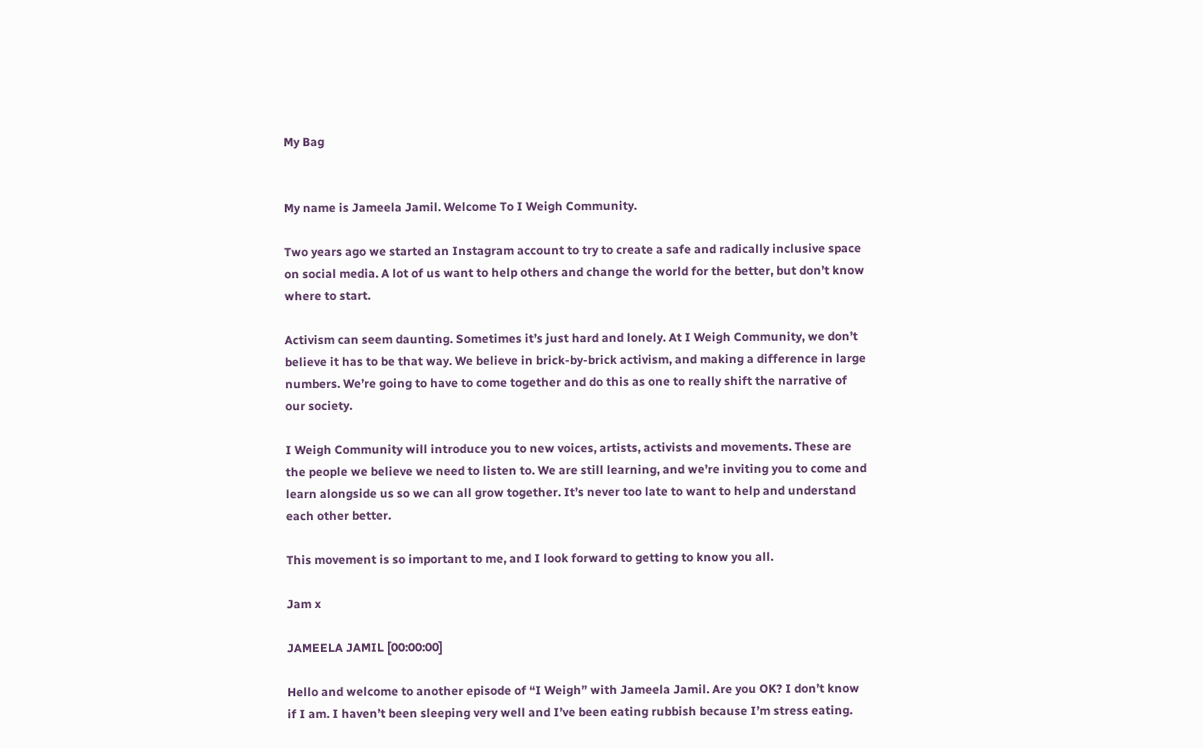My Bag


My name is Jameela Jamil. Welcome To I Weigh Community.

Two years ago we started an Instagram account to try to create a safe and radically inclusive space on social media. A lot of us want to help others and change the world for the better, but don’t know where to start.

Activism can seem daunting. Sometimes it’s just hard and lonely. At I Weigh Community, we don’t believe it has to be that way. We believe in brick-by-brick activism, and making a difference in large numbers. We’re going to have to come together and do this as one to really shift the narrative of our society.

I Weigh Community will introduce you to new voices, artists, activists and movements. These are the people we believe we need to listen to. We are still learning, and we’re inviting you to come and learn alongside us so we can all grow together. It’s never too late to want to help and understand each other better.

This movement is so important to me, and I look forward to getting to know you all.

Jam x

JAMEELA JAMIL [00:00:00]

Hello and welcome to another episode of “I Weigh” with Jameela Jamil. Are you OK? I don’t know if I am. I haven’t been sleeping very well and I’ve been eating rubbish because I’m stress eating.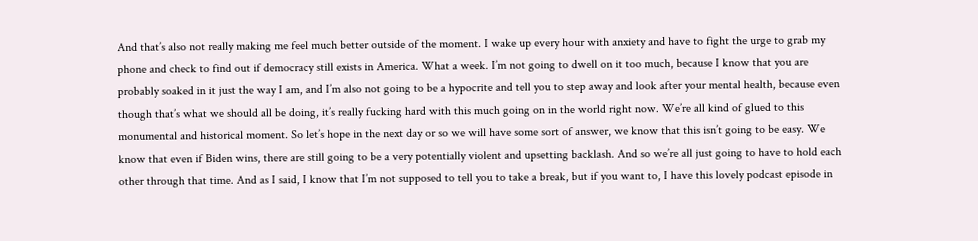And that’s also not really making me feel much better outside of the moment. I wake up every hour with anxiety and have to fight the urge to grab my phone and check to find out if democracy still exists in America. What a week. I’m not going to dwell on it too much, because I know that you are probably soaked in it just the way I am, and I’m also not going to be a hypocrite and tell you to step away and look after your mental health, because even though that’s what we should all be doing, it’s really fucking hard with this much going on in the world right now. We’re all kind of glued to this monumental and historical moment. So let’s hope in the next day or so we will have some sort of answer, we know that this isn’t going to be easy. We know that even if Biden wins, there are still going to be a very potentially violent and upsetting backlash. And so we’re all just going to have to hold each other through that time. And as I said, I know that I’m not supposed to tell you to take a break, but if you want to, I have this lovely podcast episode in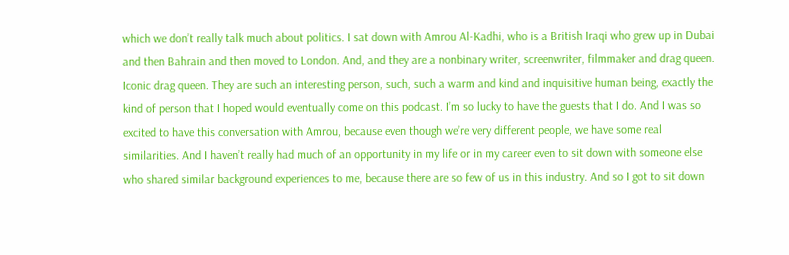which we don’t really talk much about politics. I sat down with Amrou Al-Kadhi, who is a British Iraqi who grew up in Dubai and then Bahrain and then moved to London. And, and they are a nonbinary writer, screenwriter, filmmaker and drag queen. Iconic drag queen. They are such an interesting person, such, such a warm and kind and inquisitive human being, exactly the kind of person that I hoped would eventually come on this podcast. I’m so lucky to have the guests that I do. And I was so excited to have this conversation with Amrou, because even though we’re very different people, we have some real similarities. And I haven’t really had much of an opportunity in my life or in my career even to sit down with someone else who shared similar background experiences to me, because there are so few of us in this industry. And so I got to sit down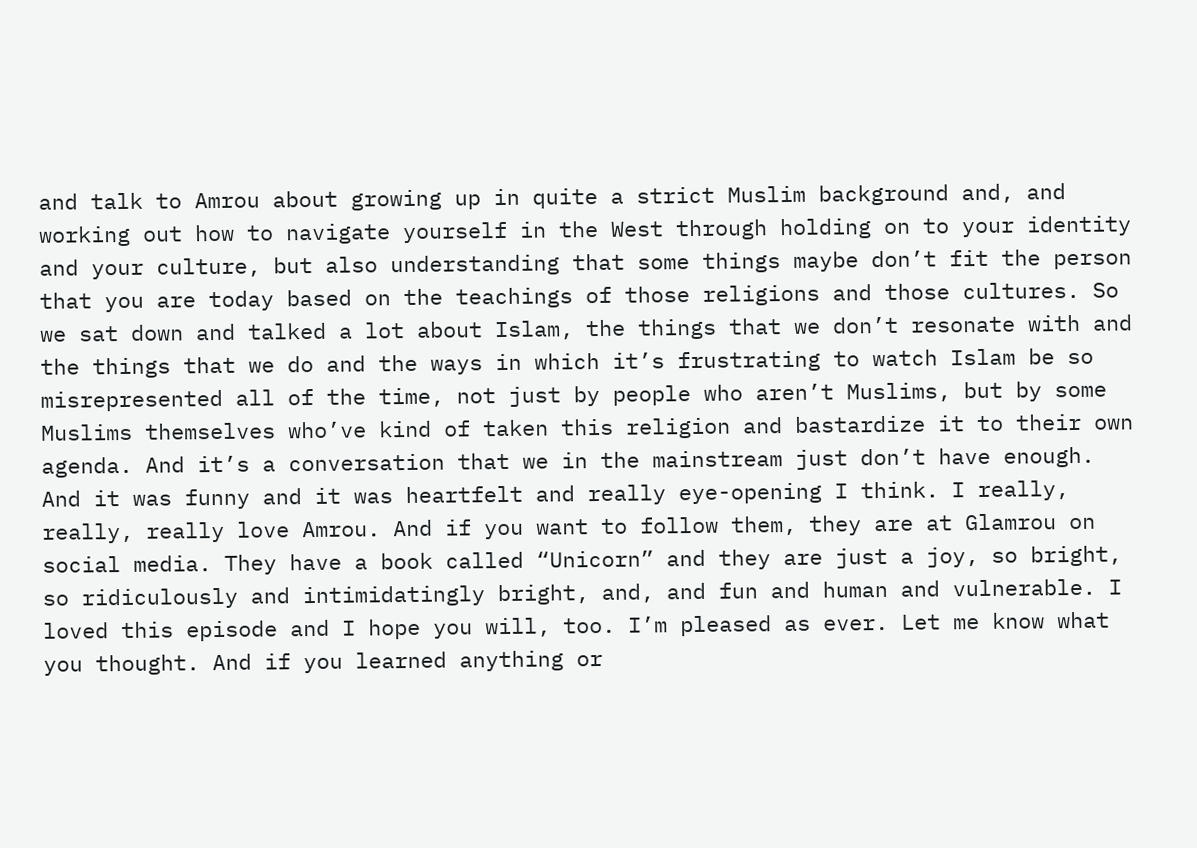and talk to Amrou about growing up in quite a strict Muslim background and, and working out how to navigate yourself in the West through holding on to your identity and your culture, but also understanding that some things maybe don’t fit the person that you are today based on the teachings of those religions and those cultures. So we sat down and talked a lot about Islam, the things that we don’t resonate with and the things that we do and the ways in which it’s frustrating to watch Islam be so misrepresented all of the time, not just by people who aren’t Muslims, but by some Muslims themselves who’ve kind of taken this religion and bastardize it to their own agenda. And it’s a conversation that we in the mainstream just don’t have enough. And it was funny and it was heartfelt and really eye-opening I think. I really, really, really love Amrou. And if you want to follow them, they are at Glamrou on social media. They have a book called “Unicorn” and they are just a joy, so bright, so ridiculously and intimidatingly bright, and, and fun and human and vulnerable. I loved this episode and I hope you will, too. I’m pleased as ever. Let me know what you thought. And if you learned anything or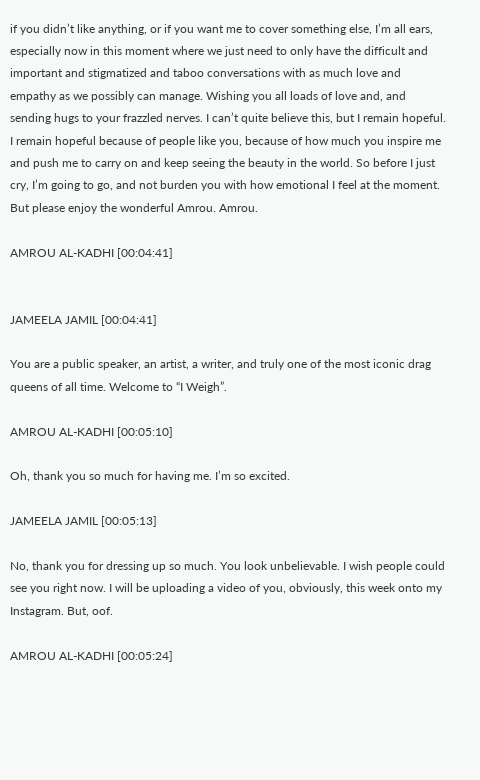if you didn’t like anything, or if you want me to cover something else, I’m all ears, especially now in this moment where we just need to only have the difficult and important and stigmatized and taboo conversations with as much love and empathy as we possibly can manage. Wishing you all loads of love and, and sending hugs to your frazzled nerves. I can’t quite believe this, but I remain hopeful. I remain hopeful because of people like you, because of how much you inspire me and push me to carry on and keep seeing the beauty in the world. So before I just cry, I’m going to go, and not burden you with how emotional I feel at the moment. But please enjoy the wonderful Amrou. Amrou.

AMROU AL-KADHI [00:04:41]


JAMEELA JAMIL [00:04:41]

You are a public speaker, an artist, a writer, and truly one of the most iconic drag queens of all time. Welcome to “I Weigh”.

AMROU AL-KADHI [00:05:10]

Oh, thank you so much for having me. I’m so excited.

JAMEELA JAMIL [00:05:13]

No, thank you for dressing up so much. You look unbelievable. I wish people could see you right now. I will be uploading a video of you, obviously, this week onto my Instagram. But, oof.

AMROU AL-KADHI [00:05:24]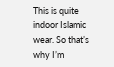This is quite indoor Islamic wear. So that’s why I’m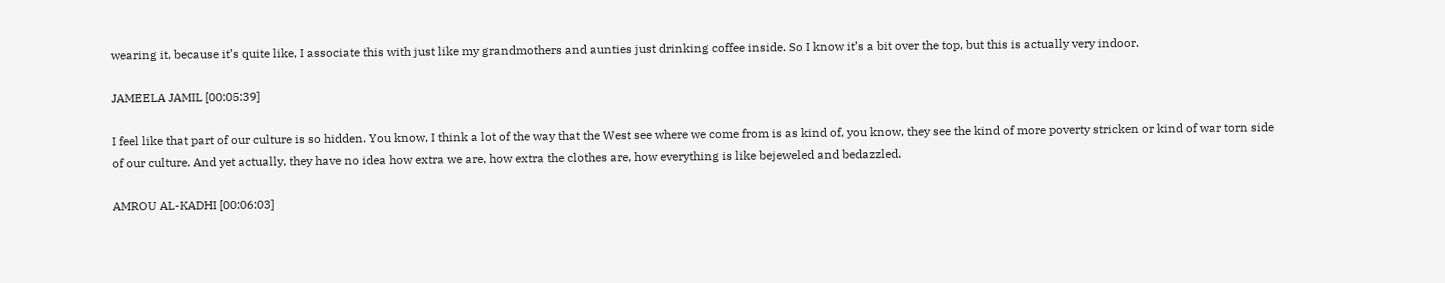wearing it, because it’s quite like, I associate this with just like my grandmothers and aunties just drinking coffee inside. So I know it’s a bit over the top, but this is actually very indoor.

JAMEELA JAMIL [00:05:39]

I feel like that part of our culture is so hidden. You know, I think a lot of the way that the West see where we come from is as kind of, you know, they see the kind of more poverty stricken or kind of war torn side of our culture. And yet actually, they have no idea how extra we are, how extra the clothes are, how everything is like bejeweled and bedazzled.

AMROU AL-KADHI [00:06:03]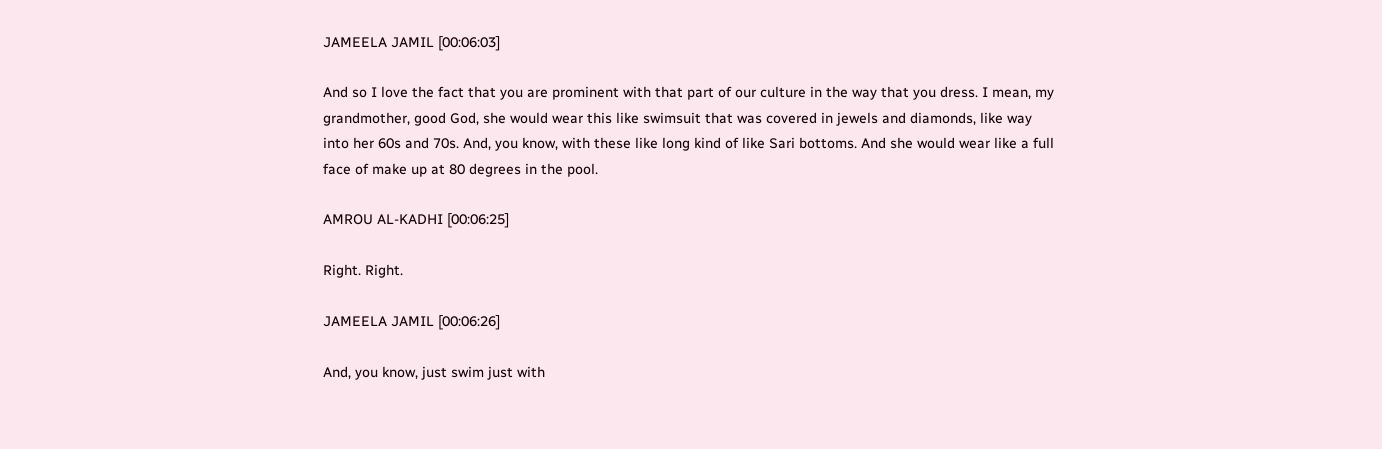JAMEELA JAMIL [00:06:03]

And so I love the fact that you are prominent with that part of our culture in the way that you dress. I mean, my grandmother, good God, she would wear this like swimsuit that was covered in jewels and diamonds, like way into her 60s and 70s. And, you know, with these like long kind of like Sari bottoms. And she would wear like a full face of make up at 80 degrees in the pool.

AMROU AL-KADHI [00:06:25]

Right. Right.

JAMEELA JAMIL [00:06:26]

And, you know, just swim just with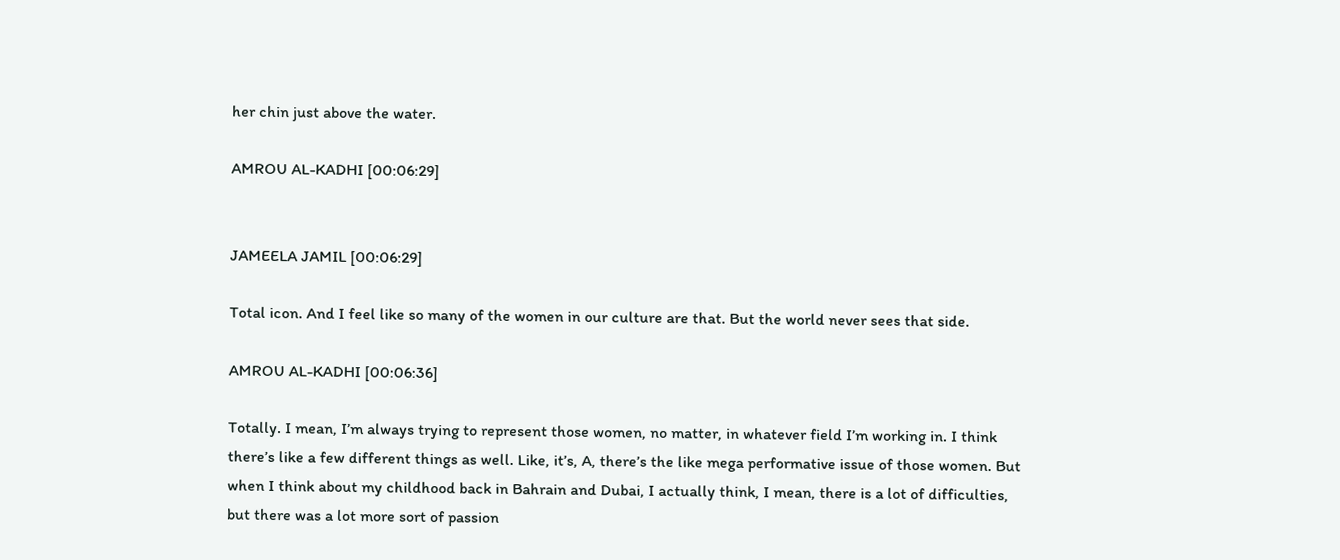her chin just above the water.

AMROU AL-KADHI [00:06:29]


JAMEELA JAMIL [00:06:29]

Total icon. And I feel like so many of the women in our culture are that. But the world never sees that side.

AMROU AL-KADHI [00:06:36]

Totally. I mean, I’m always trying to represent those women, no matter, in whatever field I’m working in. I think there’s like a few different things as well. Like, it’s, A, there’s the like mega performative issue of those women. But when I think about my childhood back in Bahrain and Dubai, I actually think, I mean, there is a lot of difficulties, but there was a lot more sort of passion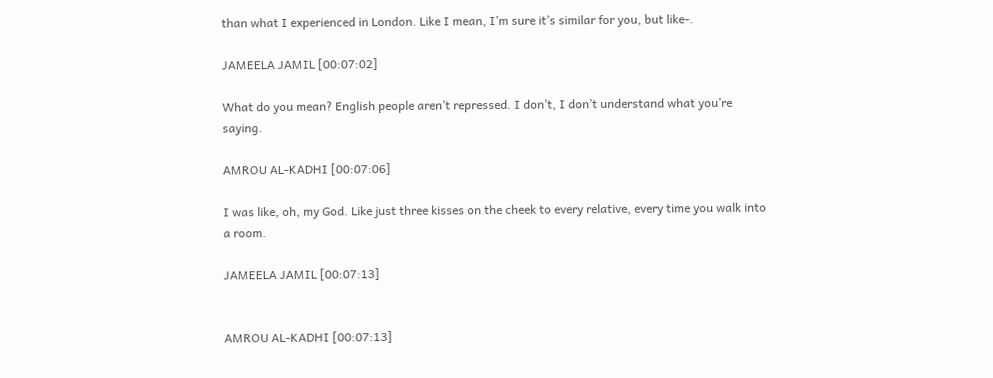than what I experienced in London. Like I mean, I’m sure it’s similar for you, but like-.

JAMEELA JAMIL [00:07:02]

What do you mean? English people aren’t repressed. I don’t, I don’t understand what you’re saying.

AMROU AL-KADHI [00:07:06]

I was like, oh, my God. Like just three kisses on the cheek to every relative, every time you walk into a room.

JAMEELA JAMIL [00:07:13]


AMROU AL-KADHI [00:07:13]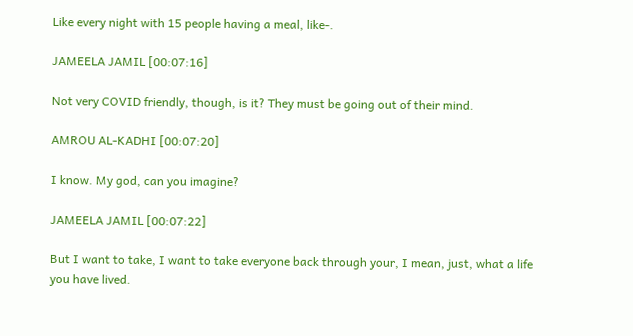Like every night with 15 people having a meal, like-.

JAMEELA JAMIL [00:07:16]

Not very COVID friendly, though, is it? They must be going out of their mind.

AMROU AL-KADHI [00:07:20]

I know. My god, can you imagine?

JAMEELA JAMIL [00:07:22]

But I want to take, I want to take everyone back through your, I mean, just, what a life you have lived.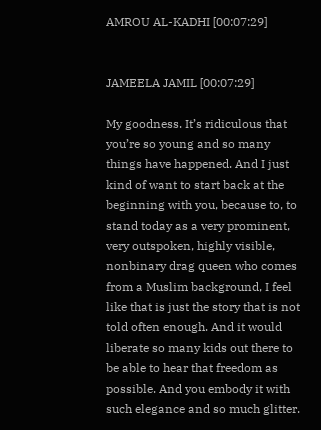AMROU AL-KADHI [00:07:29]


JAMEELA JAMIL [00:07:29]

My goodness. It’s ridiculous that you’re so young and so many things have happened. And I just kind of want to start back at the beginning with you, because to, to stand today as a very prominent, very outspoken, highly visible, nonbinary drag queen who comes from a Muslim background, I feel like that is just the story that is not told often enough. And it would liberate so many kids out there to be able to hear that freedom as possible. And you embody it with such elegance and so much glitter.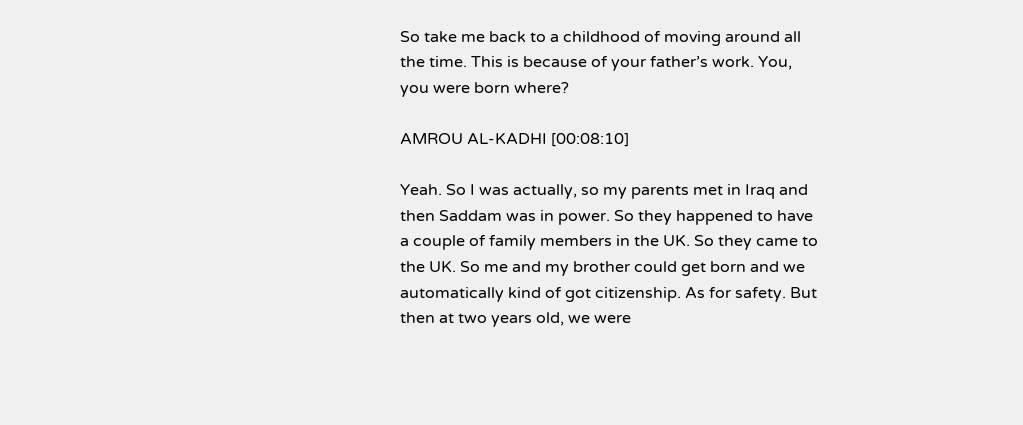So take me back to a childhood of moving around all the time. This is because of your father’s work. You, you were born where?

AMROU AL-KADHI [00:08:10]

Yeah. So I was actually, so my parents met in Iraq and then Saddam was in power. So they happened to have a couple of family members in the UK. So they came to the UK. So me and my brother could get born and we automatically kind of got citizenship. As for safety. But then at two years old, we were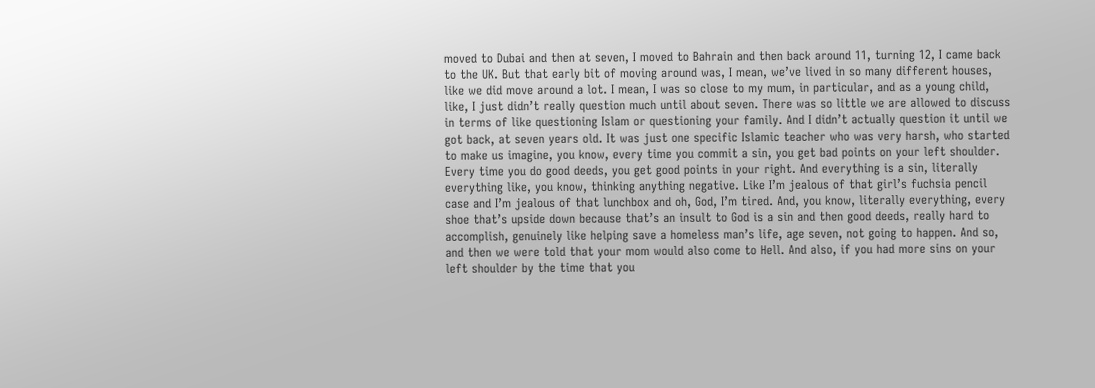moved to Dubai and then at seven, I moved to Bahrain and then back around 11, turning 12, I came back to the UK. But that early bit of moving around was, I mean, we’ve lived in so many different houses, like we did move around a lot. I mean, I was so close to my mum, in particular, and as a young child, like, I just didn’t really question much until about seven. There was so little we are allowed to discuss in terms of like questioning Islam or questioning your family. And I didn’t actually question it until we got back, at seven years old. It was just one specific Islamic teacher who was very harsh, who started to make us imagine, you know, every time you commit a sin, you get bad points on your left shoulder. Every time you do good deeds, you get good points in your right. And everything is a sin, literally everything like, you know, thinking anything negative. Like I’m jealous of that girl’s fuchsia pencil case and I’m jealous of that lunchbox and oh, God, I’m tired. And, you know, literally everything, every shoe that’s upside down because that’s an insult to God is a sin and then good deeds, really hard to accomplish, genuinely like helping save a homeless man’s life, age seven, not going to happen. And so, and then we were told that your mom would also come to Hell. And also, if you had more sins on your left shoulder by the time that you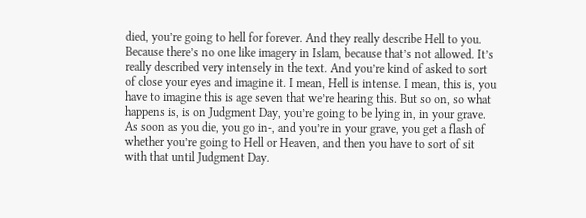died, you’re going to hell for forever. And they really describe Hell to you. Because there’s no one like imagery in Islam, because that’s not allowed. It’s really described very intensely in the text. And you’re kind of asked to sort of close your eyes and imagine it. I mean, Hell is intense. I mean, this is, you have to imagine this is age seven that we’re hearing this. But so on, so what happens is, is on Judgment Day, you’re going to be lying in, in your grave. As soon as you die, you go in-, and you’re in your grave, you get a flash of whether you’re going to Hell or Heaven, and then you have to sort of sit with that until Judgment Day.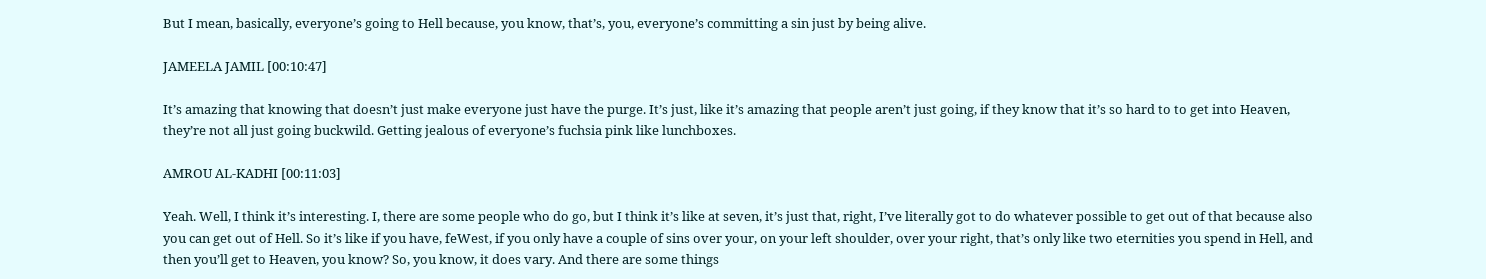But I mean, basically, everyone’s going to Hell because, you know, that’s, you, everyone’s committing a sin just by being alive.

JAMEELA JAMIL [00:10:47]

It’s amazing that knowing that doesn’t just make everyone just have the purge. It’s just, like it’s amazing that people aren’t just going, if they know that it’s so hard to to get into Heaven, they’re not all just going buckwild. Getting jealous of everyone’s fuchsia pink like lunchboxes.

AMROU AL-KADHI [00:11:03]

Yeah. Well, I think it’s interesting. I, there are some people who do go, but I think it’s like at seven, it’s just that, right, I’ve literally got to do whatever possible to get out of that because also you can get out of Hell. So it’s like if you have, feWest, if you only have a couple of sins over your, on your left shoulder, over your right, that’s only like two eternities you spend in Hell, and then you’ll get to Heaven, you know? So, you know, it does vary. And there are some things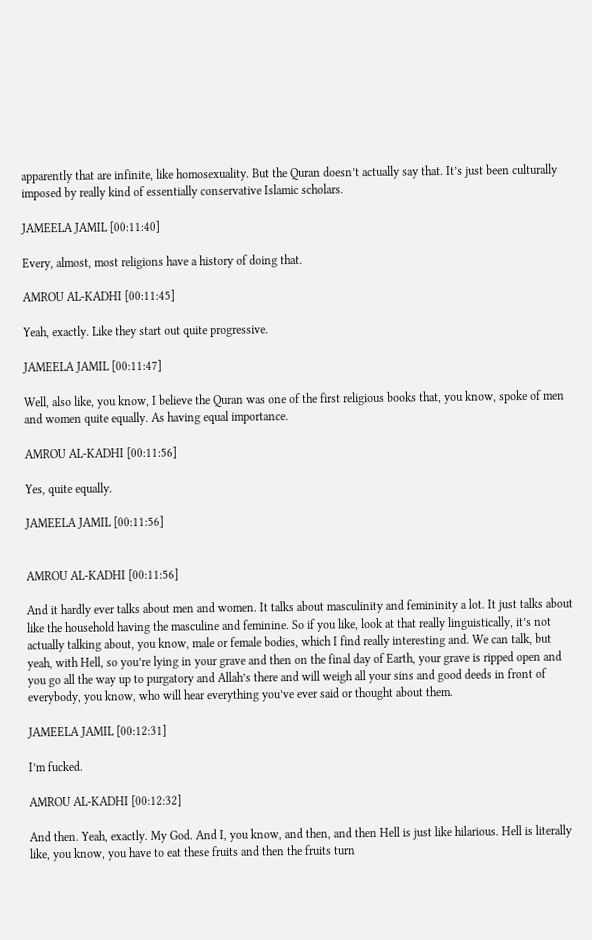apparently that are infinite, like homosexuality. But the Quran doesn’t actually say that. It’s just been culturally imposed by really kind of essentially conservative Islamic scholars.

JAMEELA JAMIL [00:11:40]

Every, almost, most religions have a history of doing that.

AMROU AL-KADHI [00:11:45]

Yeah, exactly. Like they start out quite progressive.

JAMEELA JAMIL [00:11:47]

Well, also like, you know, I believe the Quran was one of the first religious books that, you know, spoke of men and women quite equally. As having equal importance.

AMROU AL-KADHI [00:11:56]

Yes, quite equally.

JAMEELA JAMIL [00:11:56]


AMROU AL-KADHI [00:11:56]

And it hardly ever talks about men and women. It talks about masculinity and femininity a lot. It just talks about like the household having the masculine and feminine. So if you like, look at that really linguistically, it’s not actually talking about, you know, male or female bodies, which I find really interesting and. We can talk, but yeah, with Hell, so you’re lying in your grave and then on the final day of Earth, your grave is ripped open and you go all the way up to purgatory and Allah’s there and will weigh all your sins and good deeds in front of everybody, you know, who will hear everything you’ve ever said or thought about them.

JAMEELA JAMIL [00:12:31]

I’m fucked.

AMROU AL-KADHI [00:12:32]

And then. Yeah, exactly. My God. And I, you know, and then, and then Hell is just like hilarious. Hell is literally like, you know, you have to eat these fruits and then the fruits turn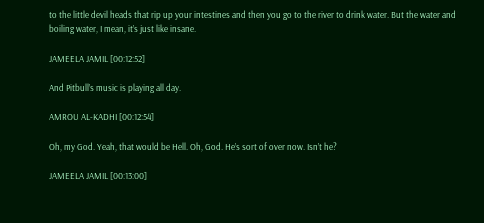to the little devil heads that rip up your intestines and then you go to the river to drink water. But the water and boiling water, I mean, it’s just like insane.

JAMEELA JAMIL [00:12:52]

And Pitbull’s music is playing all day.

AMROU AL-KADHI [00:12:54]

Oh, my God. Yeah, that would be Hell. Oh, God. He’s sort of over now. Isn’t he?

JAMEELA JAMIL [00:13:00]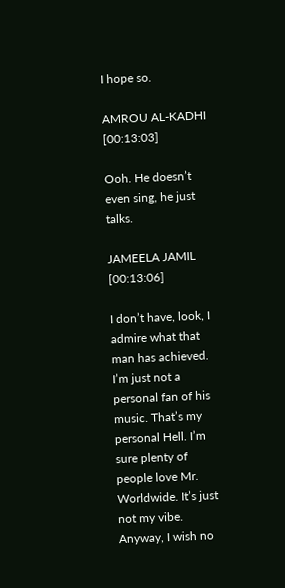I hope so.

AMROU AL-KADHI [00:13:03]

Ooh. He doesn’t even sing, he just talks.

JAMEELA JAMIL [00:13:06]

I don’t have, look, I admire what that man has achieved. I’m just not a personal fan of his music. That’s my personal Hell. I’m sure plenty of people love Mr. Worldwide. It’s just not my vibe. Anyway, I wish no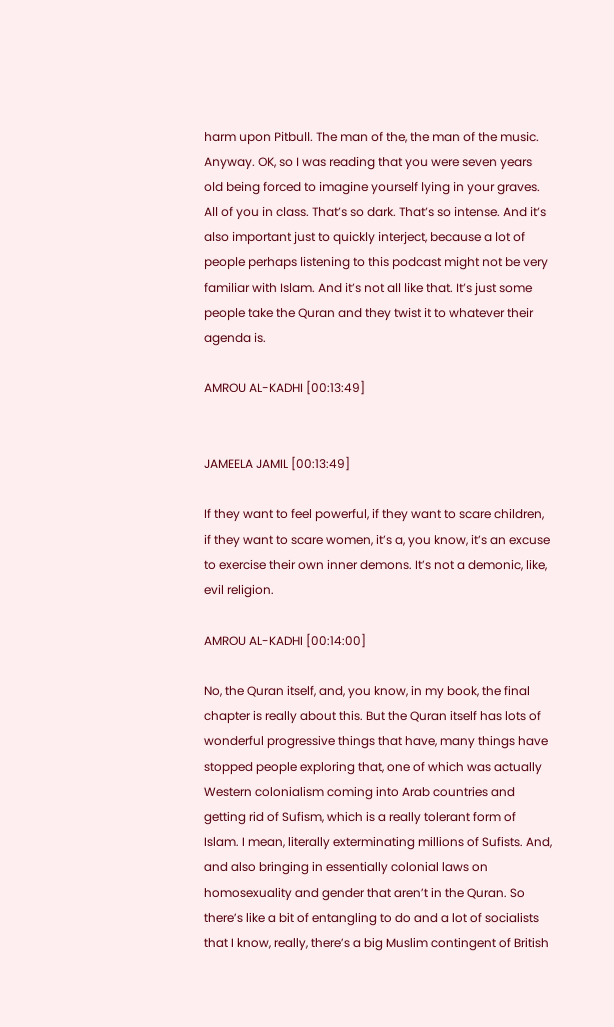harm upon Pitbull. The man of the, the man of the music. Anyway. OK, so I was reading that you were seven years old being forced to imagine yourself lying in your graves. All of you in class. That’s so dark. That’s so intense. And it’s also important just to quickly interject, because a lot of people perhaps listening to this podcast might not be very familiar with Islam. And it’s not all like that. It’s just some people take the Quran and they twist it to whatever their agenda is.

AMROU AL-KADHI [00:13:49]


JAMEELA JAMIL [00:13:49]

If they want to feel powerful, if they want to scare children, if they want to scare women, it’s a, you know, it’s an excuse to exercise their own inner demons. It’s not a demonic, like, evil religion.

AMROU AL-KADHI [00:14:00]

No, the Quran itself, and, you know, in my book, the final chapter is really about this. But the Quran itself has lots of wonderful progressive things that have, many things have stopped people exploring that, one of which was actually Western colonialism coming into Arab countries and getting rid of Sufism, which is a really tolerant form of Islam. I mean, literally exterminating millions of Sufists. And, and also bringing in essentially colonial laws on homosexuality and gender that aren’t in the Quran. So there’s like a bit of entangling to do and a lot of socialists that I know, really, there’s a big Muslim contingent of British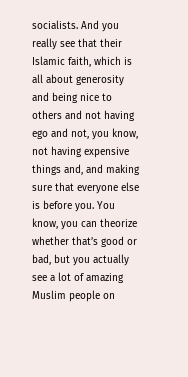socialists. And you really see that their Islamic faith, which is all about generosity and being nice to others and not having ego and not, you know, not having expensive things and, and making sure that everyone else is before you. You know, you can theorize whether that’s good or bad, but you actually see a lot of amazing Muslim people on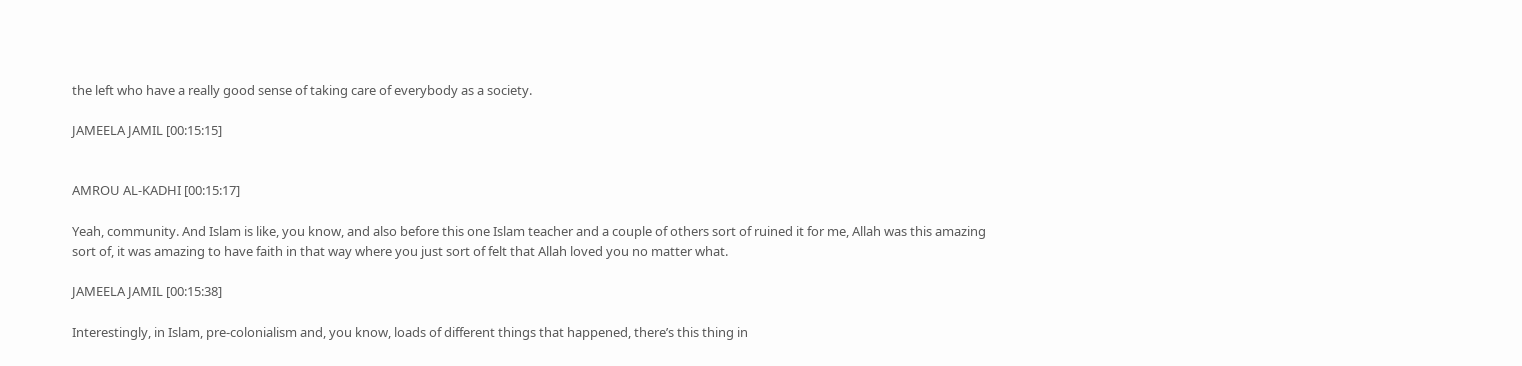the left who have a really good sense of taking care of everybody as a society.

JAMEELA JAMIL [00:15:15]


AMROU AL-KADHI [00:15:17]

Yeah, community. And Islam is like, you know, and also before this one Islam teacher and a couple of others sort of ruined it for me, Allah was this amazing sort of, it was amazing to have faith in that way where you just sort of felt that Allah loved you no matter what.

JAMEELA JAMIL [00:15:38]

Interestingly, in Islam, pre-colonialism and, you know, loads of different things that happened, there’s this thing in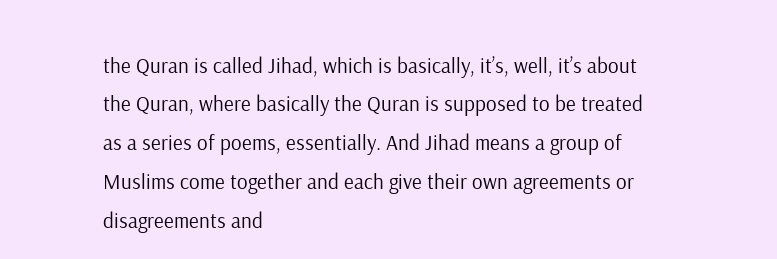the Quran is called Jihad, which is basically, it’s, well, it’s about the Quran, where basically the Quran is supposed to be treated as a series of poems, essentially. And Jihad means a group of Muslims come together and each give their own agreements or disagreements and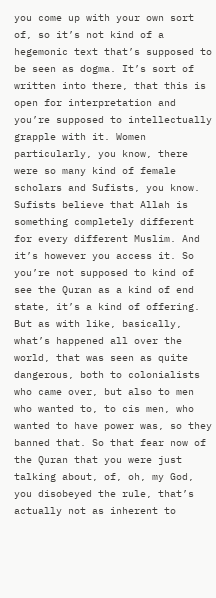you come up with your own sort of, so it’s not kind of a hegemonic text that’s supposed to be seen as dogma. It’s sort of written into there, that this is open for interpretation and you’re supposed to intellectually grapple with it. Women particularly, you know, there were so many kind of female scholars and Sufists, you know. Sufists believe that Allah is something completely different for every different Muslim. And it’s however you access it. So you’re not supposed to kind of see the Quran as a kind of end state, it’s a kind of offering. But as with like, basically, what’s happened all over the world, that was seen as quite dangerous, both to colonialists who came over, but also to men who wanted to, to cis men, who wanted to have power was, so they banned that. So that fear now of the Quran that you were just talking about, of, oh, my God, you disobeyed the rule, that’s actually not as inherent to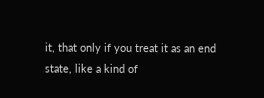it, that only if you treat it as an end state, like a kind of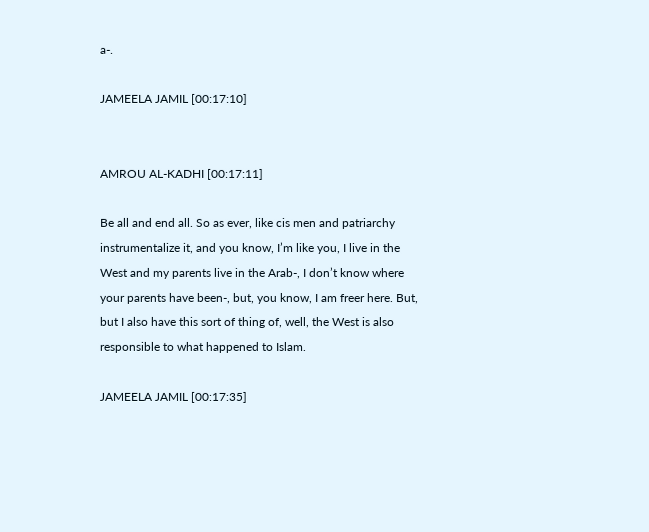a-.

JAMEELA JAMIL [00:17:10]


AMROU AL-KADHI [00:17:11]

Be all and end all. So as ever, like cis men and patriarchy instrumentalize it, and you know, I’m like you, I live in the West and my parents live in the Arab-, I don’t know where your parents have been-, but, you know, I am freer here. But, but I also have this sort of thing of, well, the West is also responsible to what happened to Islam.

JAMEELA JAMIL [00:17:35]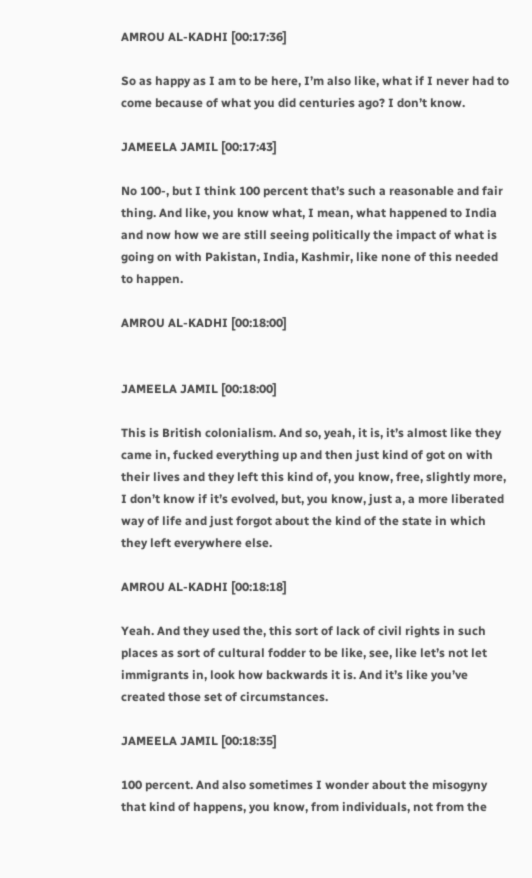AMROU AL-KADHI [00:17:36]

So as happy as I am to be here, I’m also like, what if I never had to come because of what you did centuries ago? I don’t know.

JAMEELA JAMIL [00:17:43]

No 100-, but I think 100 percent that’s such a reasonable and fair thing. And like, you know what, I mean, what happened to India and now how we are still seeing politically the impact of what is going on with Pakistan, India, Kashmir, like none of this needed to happen.

AMROU AL-KADHI [00:18:00]


JAMEELA JAMIL [00:18:00]

This is British colonialism. And so, yeah, it is, it’s almost like they came in, fucked everything up and then just kind of got on with their lives and they left this kind of, you know, free, slightly more, I don’t know if it’s evolved, but, you know, just a, a more liberated way of life and just forgot about the kind of the state in which they left everywhere else.

AMROU AL-KADHI [00:18:18]

Yeah. And they used the, this sort of lack of civil rights in such places as sort of cultural fodder to be like, see, like let’s not let immigrants in, look how backwards it is. And it’s like you’ve created those set of circumstances.

JAMEELA JAMIL [00:18:35]

100 percent. And also sometimes I wonder about the misogyny that kind of happens, you know, from individuals, not from the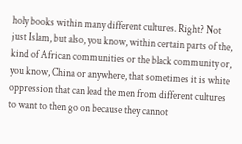holy books within many different cultures. Right? Not just Islam, but also, you know, within certain parts of the, kind of African communities or the black community or, you know, China or anywhere, that sometimes it is white oppression that can lead the men from different cultures to want to then go on because they cannot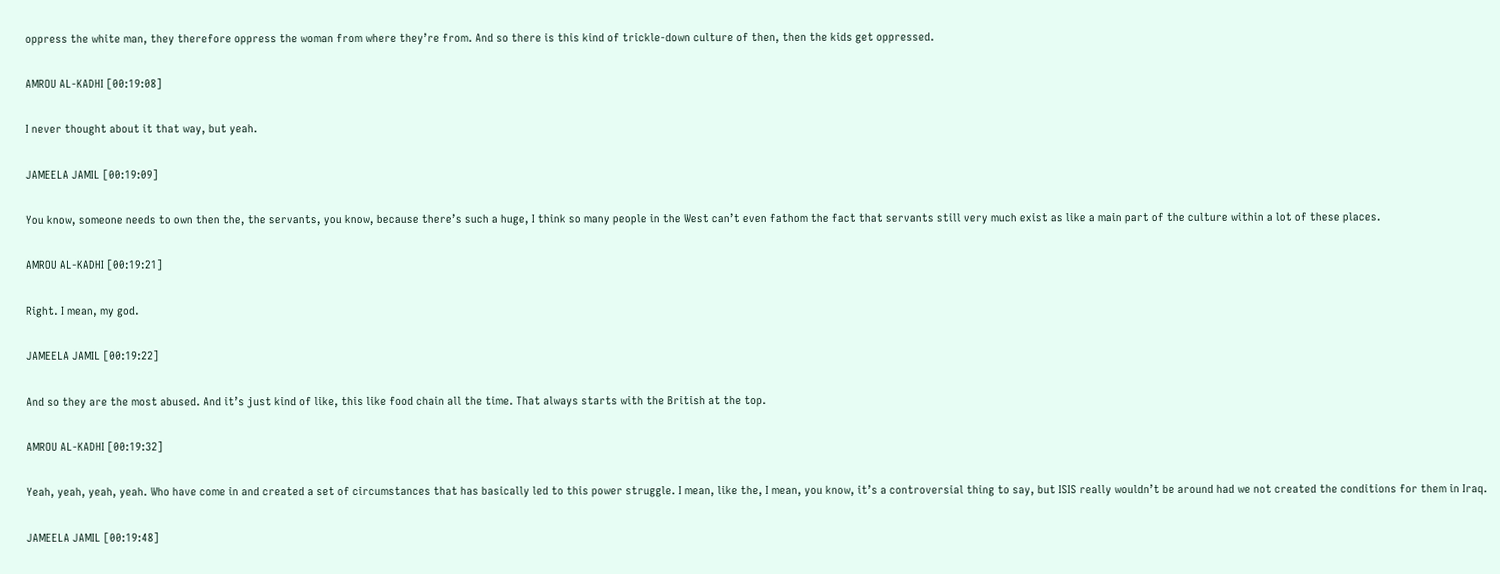oppress the white man, they therefore oppress the woman from where they’re from. And so there is this kind of trickle-down culture of then, then the kids get oppressed.

AMROU AL-KADHI [00:19:08]

I never thought about it that way, but yeah.

JAMEELA JAMIL [00:19:09]

You know, someone needs to own then the, the servants, you know, because there’s such a huge, I think so many people in the West can’t even fathom the fact that servants still very much exist as like a main part of the culture within a lot of these places.

AMROU AL-KADHI [00:19:21]

Right. I mean, my god.

JAMEELA JAMIL [00:19:22]

And so they are the most abused. And it’s just kind of like, this like food chain all the time. That always starts with the British at the top.

AMROU AL-KADHI [00:19:32]

Yeah, yeah, yeah, yeah. Who have come in and created a set of circumstances that has basically led to this power struggle. I mean, like the, I mean, you know, it’s a controversial thing to say, but ISIS really wouldn’t be around had we not created the conditions for them in Iraq.

JAMEELA JAMIL [00:19:48]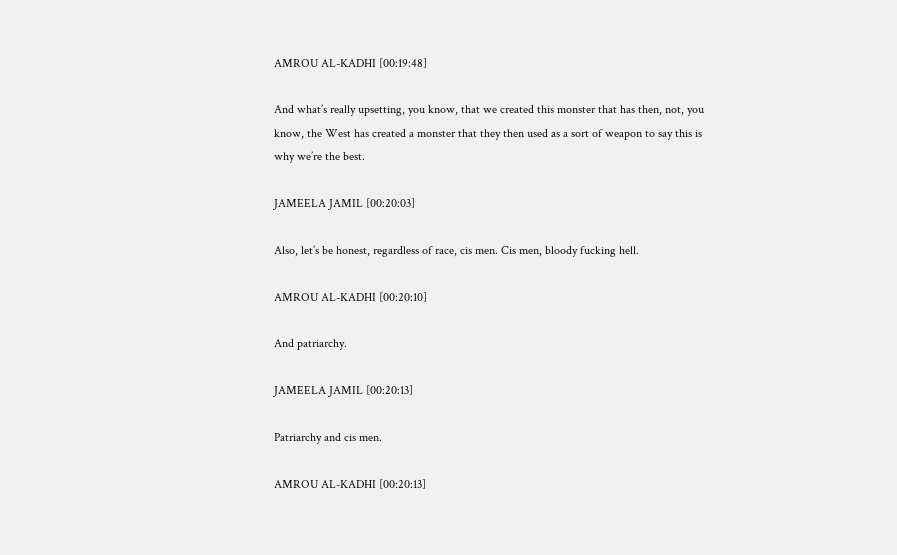AMROU AL-KADHI [00:19:48]

And what’s really upsetting, you know, that we created this monster that has then, not, you know, the West has created a monster that they then used as a sort of weapon to say this is why we’re the best.

JAMEELA JAMIL [00:20:03]

Also, let’s be honest, regardless of race, cis men. Cis men, bloody fucking hell.

AMROU AL-KADHI [00:20:10]

And patriarchy.

JAMEELA JAMIL [00:20:13]

Patriarchy and cis men.

AMROU AL-KADHI [00:20:13]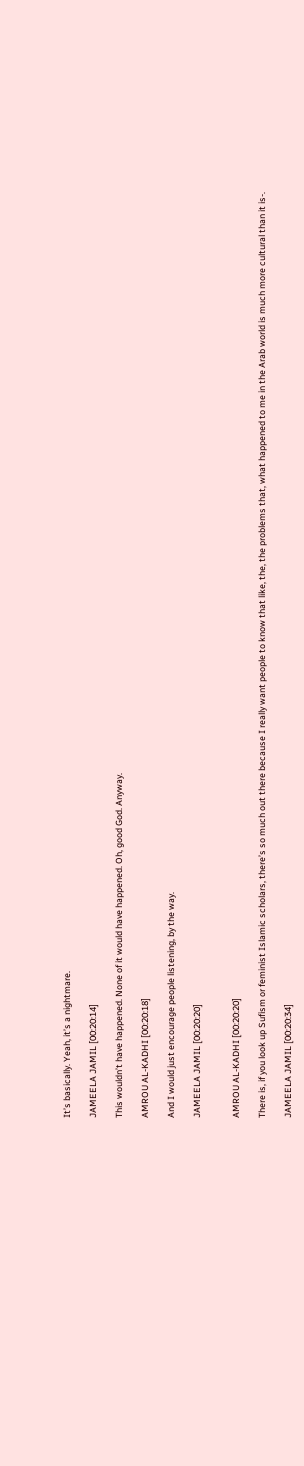It’s basically. Yeah, it’s a nightmare.

JAMEELA JAMIL [00:20:14]

This wouldn’t have happened. None of it would have happened. Oh, good God. Anyway.

AMROU AL-KADHI [00:20:18]

And I would just encourage people listening, by the way.

JAMEELA JAMIL [00:20:20]


AMROU AL-KADHI [00:20:20]

There is, if you look up Sufism or feminist Islamic scholars, there’s so much out there because I really want people to know that like, the, the problems that, what happened to me in the Arab world is much more cultural than it is-.

JAMEELA JAMIL [00:20:34]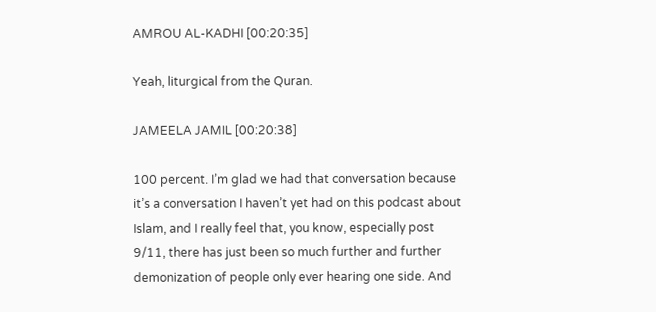AMROU AL-KADHI [00:20:35]

Yeah, liturgical from the Quran.

JAMEELA JAMIL [00:20:38]

100 percent. I’m glad we had that conversation because it’s a conversation I haven’t yet had on this podcast about Islam, and I really feel that, you know, especially post 9/11, there has just been so much further and further demonization of people only ever hearing one side. And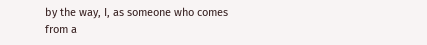by the way, I, as someone who comes from a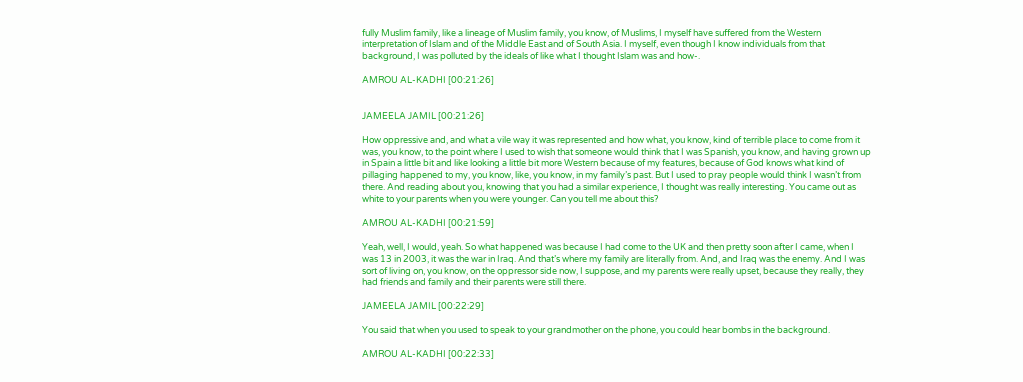fully Muslim family, like a lineage of Muslim family, you know, of Muslims, I myself have suffered from the Western interpretation of Islam and of the Middle East and of South Asia. I myself, even though I know individuals from that background, I was polluted by the ideals of like what I thought Islam was and how-.

AMROU AL-KADHI [00:21:26]


JAMEELA JAMIL [00:21:26]

How oppressive and, and what a vile way it was represented and how what, you know, kind of terrible place to come from it was, you know, to the point where I used to wish that someone would think that I was Spanish, you know, and having grown up in Spain a little bit and like looking a little bit more Western because of my features, because of God knows what kind of pillaging happened to my, you know, like, you know, in my family’s past. But I used to pray people would think I wasn’t from there. And reading about you, knowing that you had a similar experience, I thought was really interesting. You came out as white to your parents when you were younger. Can you tell me about this?

AMROU AL-KADHI [00:21:59]

Yeah, well, I would, yeah. So what happened was because I had come to the UK and then pretty soon after I came, when I was 13 in 2003, it was the war in Iraq. And that’s where my family are literally from. And, and Iraq was the enemy. And I was sort of living on, you know, on the oppressor side now, I suppose, and my parents were really upset, because they really, they had friends and family and their parents were still there.

JAMEELA JAMIL [00:22:29]

You said that when you used to speak to your grandmother on the phone, you could hear bombs in the background.

AMROU AL-KADHI [00:22:33]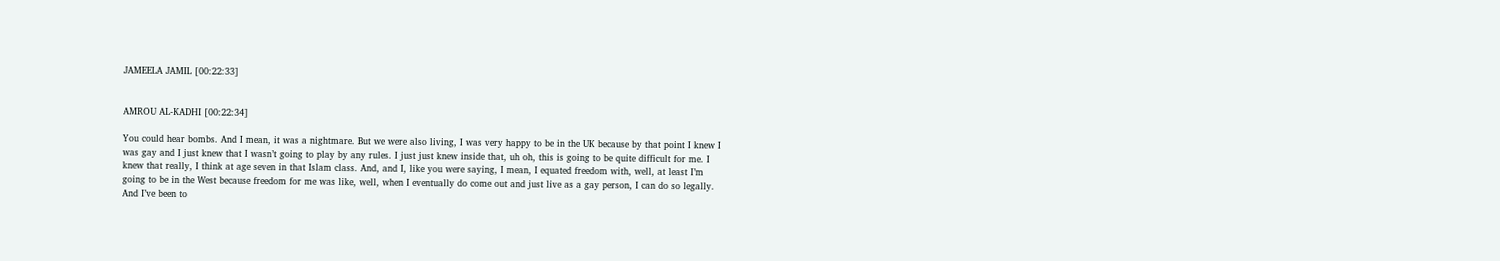JAMEELA JAMIL [00:22:33]


AMROU AL-KADHI [00:22:34]

You could hear bombs. And I mean, it was a nightmare. But we were also living, I was very happy to be in the UK because by that point I knew I was gay and I just knew that I wasn’t going to play by any rules. I just just knew inside that, uh oh, this is going to be quite difficult for me. I knew that really, I think at age seven in that Islam class. And, and I, like you were saying, I mean, I equated freedom with, well, at least I’m going to be in the West because freedom for me was like, well, when I eventually do come out and just live as a gay person, I can do so legally. And I’ve been to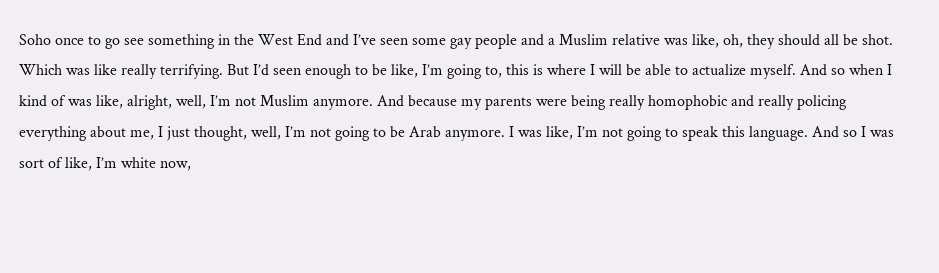Soho once to go see something in the West End and I’ve seen some gay people and a Muslim relative was like, oh, they should all be shot. Which was like really terrifying. But I’d seen enough to be like, I’m going to, this is where I will be able to actualize myself. And so when I kind of was like, alright, well, I’m not Muslim anymore. And because my parents were being really homophobic and really policing everything about me, I just thought, well, I’m not going to be Arab anymore. I was like, I’m not going to speak this language. And so I was sort of like, I’m white now,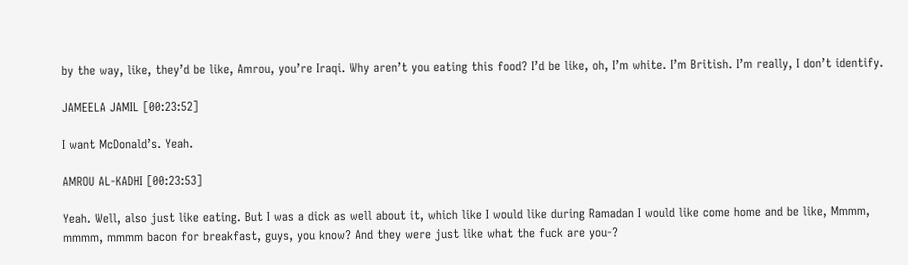by the way, like, they’d be like, Amrou, you’re Iraqi. Why aren’t you eating this food? I’d be like, oh, I’m white. I’m British. I’m really, I don’t identify.

JAMEELA JAMIL [00:23:52]

I want McDonald’s. Yeah.

AMROU AL-KADHI [00:23:53]

Yeah. Well, also just like eating. But I was a dick as well about it, which like I would like during Ramadan I would like come home and be like, Mmmm, mmmm, mmmm bacon for breakfast, guys, you know? And they were just like what the fuck are you-?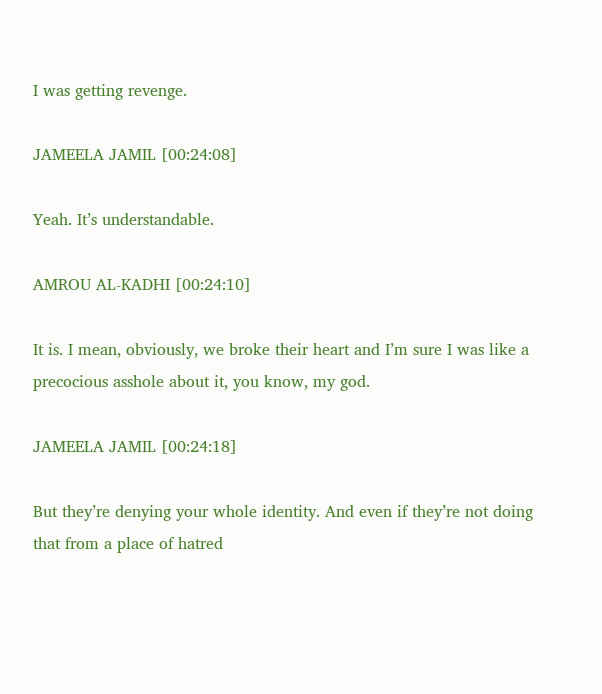I was getting revenge.

JAMEELA JAMIL [00:24:08]

Yeah. It’s understandable.

AMROU AL-KADHI [00:24:10]

It is. I mean, obviously, we broke their heart and I’m sure I was like a precocious asshole about it, you know, my god.

JAMEELA JAMIL [00:24:18]

But they’re denying your whole identity. And even if they’re not doing that from a place of hatred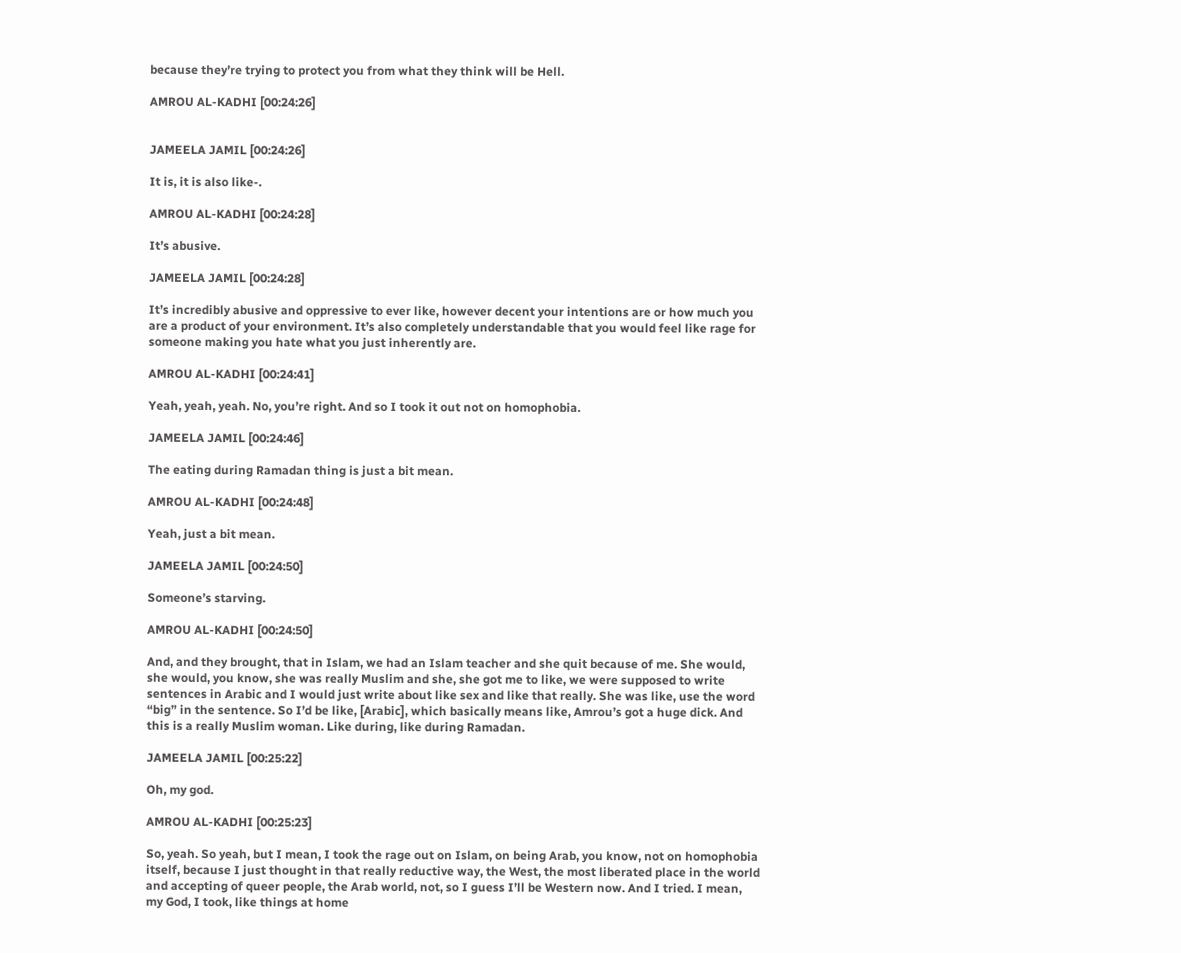because they’re trying to protect you from what they think will be Hell.

AMROU AL-KADHI [00:24:26]


JAMEELA JAMIL [00:24:26]

It is, it is also like-.

AMROU AL-KADHI [00:24:28]

It’s abusive.

JAMEELA JAMIL [00:24:28]

It’s incredibly abusive and oppressive to ever like, however decent your intentions are or how much you are a product of your environment. It’s also completely understandable that you would feel like rage for someone making you hate what you just inherently are.

AMROU AL-KADHI [00:24:41]

Yeah, yeah, yeah. No, you’re right. And so I took it out not on homophobia.

JAMEELA JAMIL [00:24:46]

The eating during Ramadan thing is just a bit mean.

AMROU AL-KADHI [00:24:48]

Yeah, just a bit mean.

JAMEELA JAMIL [00:24:50]

Someone’s starving.

AMROU AL-KADHI [00:24:50]

And, and they brought, that in Islam, we had an Islam teacher and she quit because of me. She would, she would, you know, she was really Muslim and she, she got me to like, we were supposed to write sentences in Arabic and I would just write about like sex and like that really. She was like, use the word “big” in the sentence. So I’d be like, [Arabic], which basically means like, Amrou’s got a huge dick. And this is a really Muslim woman. Like during, like during Ramadan.

JAMEELA JAMIL [00:25:22]

Oh, my god.

AMROU AL-KADHI [00:25:23]

So, yeah. So yeah, but I mean, I took the rage out on Islam, on being Arab, you know, not on homophobia itself, because I just thought in that really reductive way, the West, the most liberated place in the world and accepting of queer people, the Arab world, not, so I guess I’ll be Western now. And I tried. I mean, my God, I took, like things at home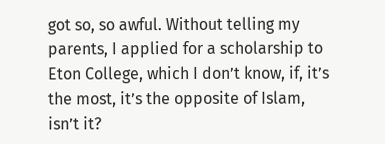got so, so awful. Without telling my parents, I applied for a scholarship to Eton College, which I don’t know, if, it’s the most, it’s the opposite of Islam, isn’t it?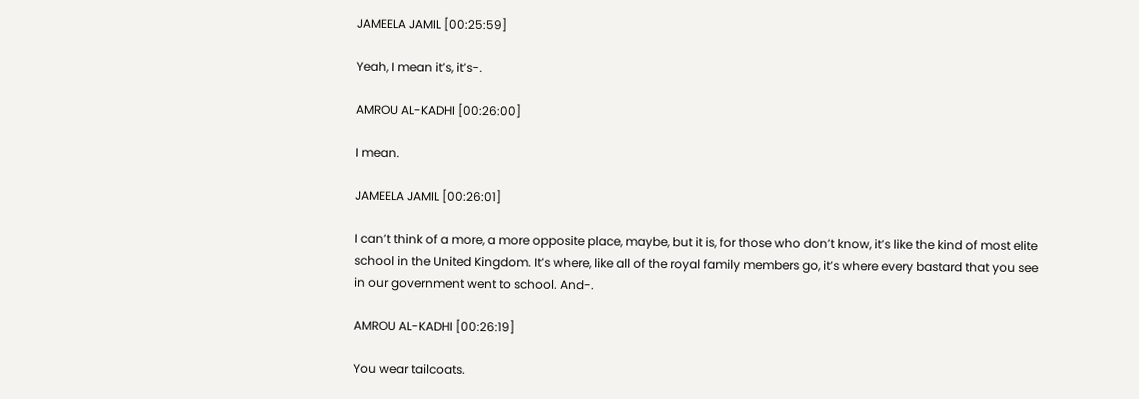JAMEELA JAMIL [00:25:59]

Yeah, I mean it’s, it’s-.

AMROU AL-KADHI [00:26:00]

I mean.

JAMEELA JAMIL [00:26:01]

I can’t think of a more, a more opposite place, maybe, but it is, for those who don’t know, it’s like the kind of most elite school in the United Kingdom. It’s where, like all of the royal family members go, it’s where every bastard that you see in our government went to school. And-.

AMROU AL-KADHI [00:26:19]

You wear tailcoats.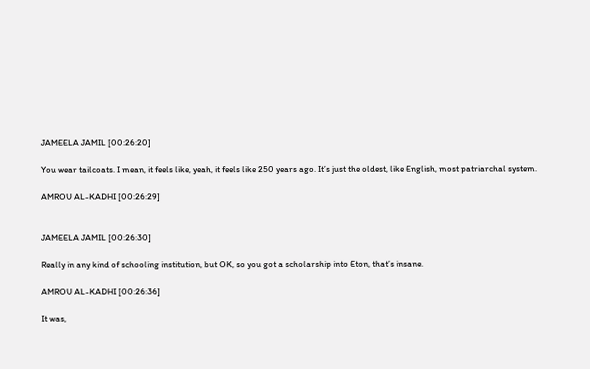JAMEELA JAMIL [00:26:20]

You wear tailcoats. I mean, it feels like, yeah, it feels like 250 years ago. It’s just the oldest, like English, most patriarchal system.

AMROU AL-KADHI [00:26:29]


JAMEELA JAMIL [00:26:30]

Really in any kind of schooling institution, but OK, so you got a scholarship into Eton, that’s insane.

AMROU AL-KADHI [00:26:36]

It was,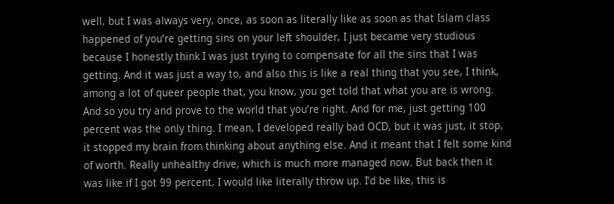well, but I was always very, once, as soon as literally like as soon as that Islam class happened of you’re getting sins on your left shoulder, I just became very studious because I honestly think I was just trying to compensate for all the sins that I was getting. And it was just a way to, and also this is like a real thing that you see, I think, among a lot of queer people that, you know, you get told that what you are is wrong. And so you try and prove to the world that you’re right. And for me, just getting 100 percent was the only thing. I mean, I developed really bad OCD, but it was just, it stop, it stopped my brain from thinking about anything else. And it meant that I felt some kind of worth. Really unhealthy drive, which is much more managed now. But back then it was like if I got 99 percent, I would like literally throw up. I’d be like, this is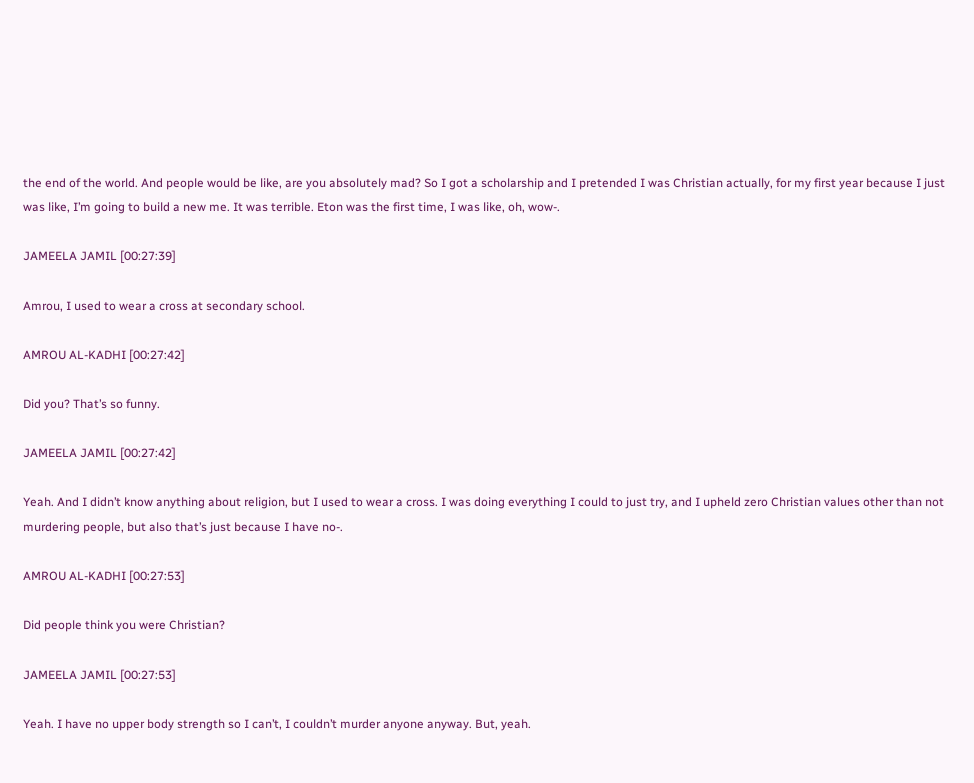the end of the world. And people would be like, are you absolutely mad? So I got a scholarship and I pretended I was Christian actually, for my first year because I just was like, I’m going to build a new me. It was terrible. Eton was the first time, I was like, oh, wow-.

JAMEELA JAMIL [00:27:39]

Amrou, I used to wear a cross at secondary school.

AMROU AL-KADHI [00:27:42]

Did you? That’s so funny.

JAMEELA JAMIL [00:27:42]

Yeah. And I didn’t know anything about religion, but I used to wear a cross. I was doing everything I could to just try, and I upheld zero Christian values other than not murdering people, but also that’s just because I have no-.

AMROU AL-KADHI [00:27:53]

Did people think you were Christian?

JAMEELA JAMIL [00:27:53]

Yeah. I have no upper body strength so I can’t, I couldn’t murder anyone anyway. But, yeah.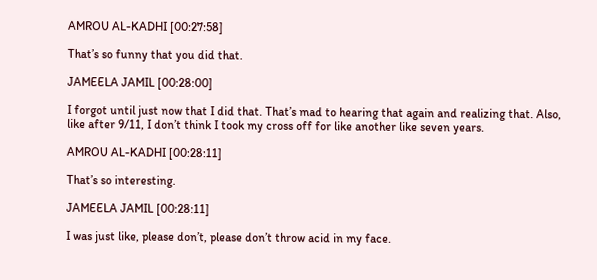AMROU AL-KADHI [00:27:58]

That’s so funny that you did that.

JAMEELA JAMIL [00:28:00]

I forgot until just now that I did that. That’s mad to hearing that again and realizing that. Also, like after 9/11, I don’t think I took my cross off for like another like seven years.

AMROU AL-KADHI [00:28:11]

That’s so interesting.

JAMEELA JAMIL [00:28:11]

I was just like, please don’t, please don’t throw acid in my face.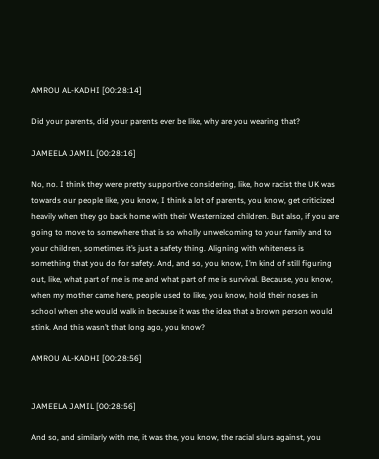AMROU AL-KADHI [00:28:14]

Did your parents, did your parents ever be like, why are you wearing that?

JAMEELA JAMIL [00:28:16]

No, no. I think they were pretty supportive considering, like, how racist the UK was towards our people like, you know, I think a lot of parents, you know, get criticized heavily when they go back home with their Westernized children. But also, if you are going to move to somewhere that is so wholly unwelcoming to your family and to your children, sometimes it’s just a safety thing. Aligning with whiteness is something that you do for safety. And, and so, you know, I’m kind of still figuring out, like, what part of me is me and what part of me is survival. Because, you know, when my mother came here, people used to like, you know, hold their noses in school when she would walk in because it was the idea that a brown person would stink. And this wasn’t that long ago, you know?

AMROU AL-KADHI [00:28:56]


JAMEELA JAMIL [00:28:56]

And so, and similarly with me, it was the, you know, the racial slurs against, you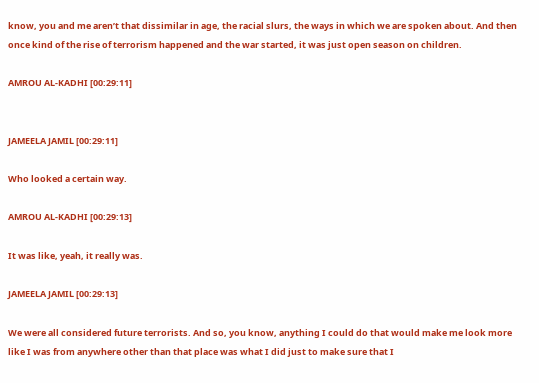know, you and me aren’t that dissimilar in age, the racial slurs, the ways in which we are spoken about. And then once kind of the rise of terrorism happened and the war started, it was just open season on children.

AMROU AL-KADHI [00:29:11]


JAMEELA JAMIL [00:29:11]

Who looked a certain way.

AMROU AL-KADHI [00:29:13]

It was like, yeah, it really was.

JAMEELA JAMIL [00:29:13]

We were all considered future terrorists. And so, you know, anything I could do that would make me look more like I was from anywhere other than that place was what I did just to make sure that I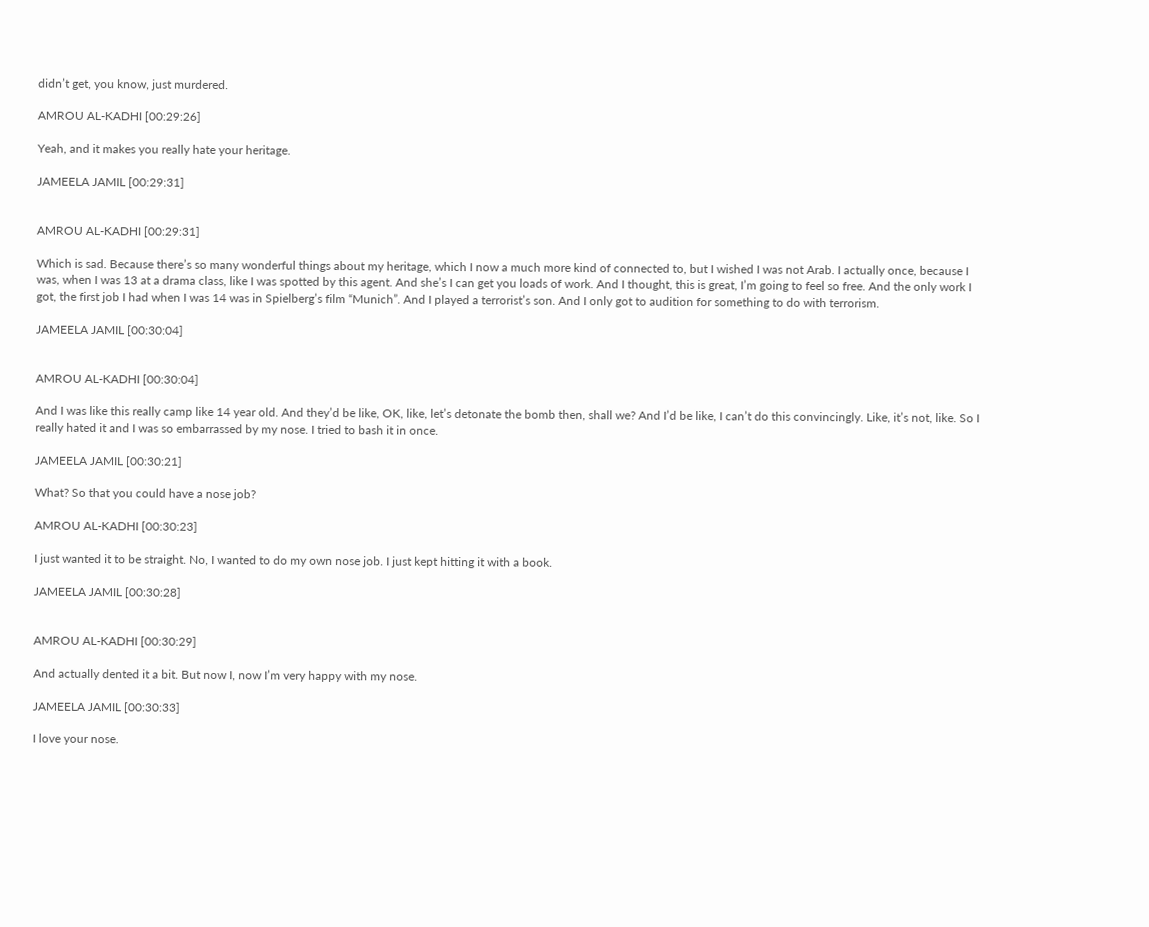didn’t get, you know, just murdered.

AMROU AL-KADHI [00:29:26]

Yeah, and it makes you really hate your heritage.

JAMEELA JAMIL [00:29:31]


AMROU AL-KADHI [00:29:31]

Which is sad. Because there’s so many wonderful things about my heritage, which I now a much more kind of connected to, but I wished I was not Arab. I actually once, because I was, when I was 13 at a drama class, like I was spotted by this agent. And she’s I can get you loads of work. And I thought, this is great, I’m going to feel so free. And the only work I got, the first job I had when I was 14 was in Spielberg’s film “Munich”. And I played a terrorist’s son. And I only got to audition for something to do with terrorism.

JAMEELA JAMIL [00:30:04]


AMROU AL-KADHI [00:30:04]

And I was like this really camp like 14 year old. And they’d be like, OK, like, let’s detonate the bomb then, shall we? And I’d be like, I can’t do this convincingly. Like, it’s not, like. So I really hated it and I was so embarrassed by my nose. I tried to bash it in once.

JAMEELA JAMIL [00:30:21]

What? So that you could have a nose job?

AMROU AL-KADHI [00:30:23]

I just wanted it to be straight. No, I wanted to do my own nose job. I just kept hitting it with a book.

JAMEELA JAMIL [00:30:28]


AMROU AL-KADHI [00:30:29]

And actually dented it a bit. But now I, now I’m very happy with my nose.

JAMEELA JAMIL [00:30:33]

I love your nose.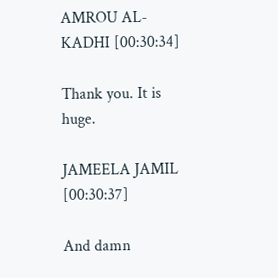AMROU AL-KADHI [00:30:34]

Thank you. It is huge.

JAMEELA JAMIL [00:30:37]

And damn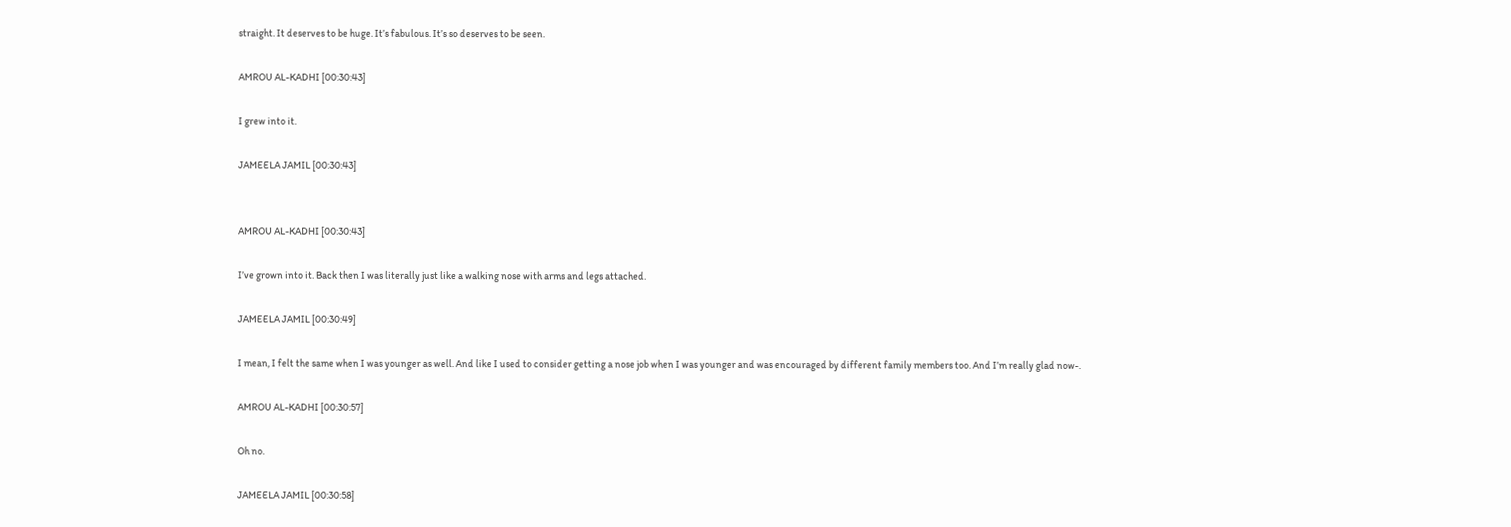straight. It deserves to be huge. It’s fabulous. It’s so deserves to be seen.

AMROU AL-KADHI [00:30:43]

I grew into it.

JAMEELA JAMIL [00:30:43]


AMROU AL-KADHI [00:30:43]

I’ve grown into it. Back then I was literally just like a walking nose with arms and legs attached.

JAMEELA JAMIL [00:30:49]

I mean, I felt the same when I was younger as well. And like I used to consider getting a nose job when I was younger and was encouraged by different family members too. And I’m really glad now-.

AMROU AL-KADHI [00:30:57]

Oh no.

JAMEELA JAMIL [00:30:58]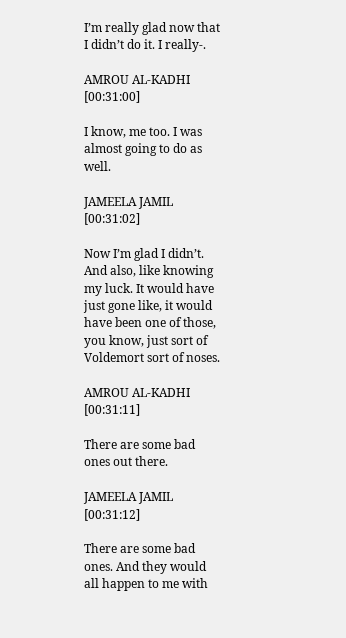I’m really glad now that I didn’t do it. I really-.

AMROU AL-KADHI [00:31:00]

I know, me too. I was almost going to do as well.

JAMEELA JAMIL [00:31:02]

Now I’m glad I didn’t. And also, like knowing my luck. It would have just gone like, it would have been one of those, you know, just sort of Voldemort sort of noses.

AMROU AL-KADHI [00:31:11]

There are some bad ones out there.

JAMEELA JAMIL [00:31:12]

There are some bad ones. And they would all happen to me with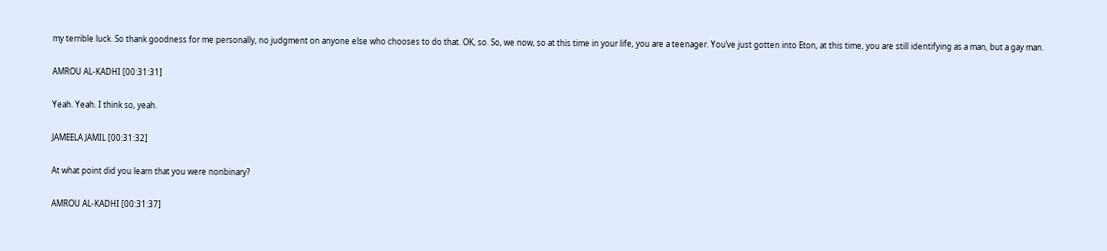my terrible luck. So thank goodness for me personally, no judgment on anyone else who chooses to do that. OK, so. So, we now, so at this time in your life, you are a teenager. You’ve just gotten into Eton, at this time, you are still identifying as a man, but a gay man.

AMROU AL-KADHI [00:31:31]

Yeah. Yeah. I think so, yeah.

JAMEELA JAMIL [00:31:32]

At what point did you learn that you were nonbinary?

AMROU AL-KADHI [00:31:37]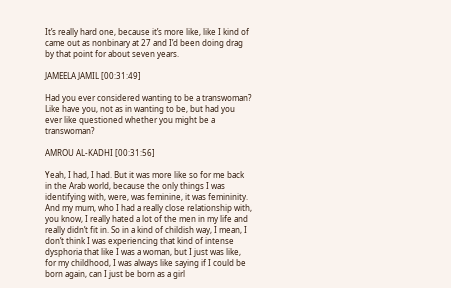It’s really hard one, because it’s more like, like I kind of came out as nonbinary at 27 and I’d been doing drag by that point for about seven years.

JAMEELA JAMIL [00:31:49]

Had you ever considered wanting to be a transwoman? Like have you, not as in wanting to be, but had you ever like questioned whether you might be a transwoman?

AMROU AL-KADHI [00:31:56]

Yeah, I had, I had. But it was more like so for me back in the Arab world, because the only things I was identifying with, were, was feminine, it was femininity. And my mum, who I had a really close relationship with, you know, I really hated a lot of the men in my life and really didn’t fit in. So in a kind of childish way, I mean, I don’t think I was experiencing that kind of intense dysphoria that like I was a woman, but I just was like, for my childhood, I was always like saying if I could be born again, can I just be born as a girl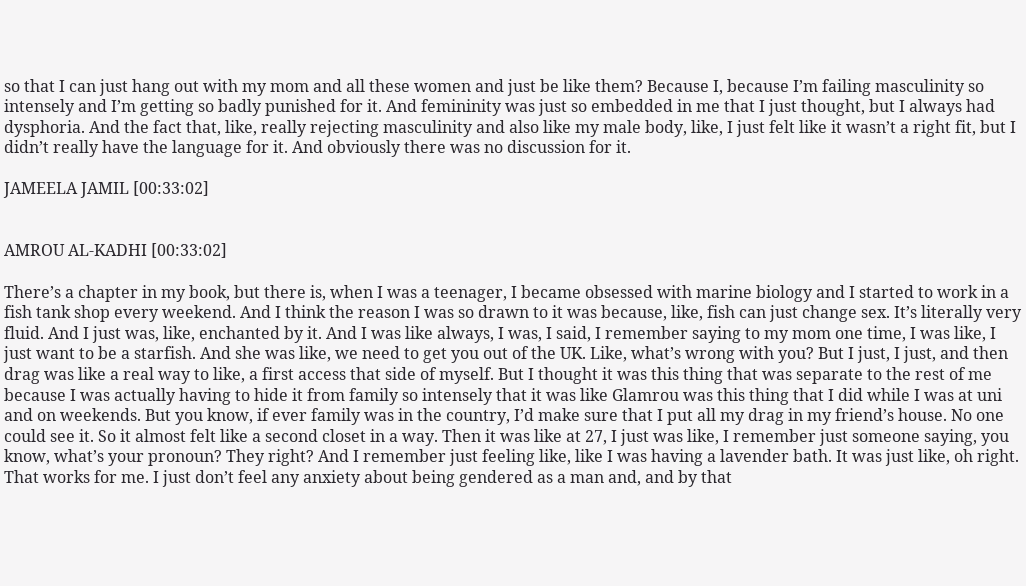so that I can just hang out with my mom and all these women and just be like them? Because I, because I’m failing masculinity so intensely and I’m getting so badly punished for it. And femininity was just so embedded in me that I just thought, but I always had dysphoria. And the fact that, like, really rejecting masculinity and also like my male body, like, I just felt like it wasn’t a right fit, but I didn’t really have the language for it. And obviously there was no discussion for it.

JAMEELA JAMIL [00:33:02]


AMROU AL-KADHI [00:33:02]

There’s a chapter in my book, but there is, when I was a teenager, I became obsessed with marine biology and I started to work in a fish tank shop every weekend. And I think the reason I was so drawn to it was because, like, fish can just change sex. It’s literally very fluid. And I just was, like, enchanted by it. And I was like always, I was, I said, I remember saying to my mom one time, I was like, I just want to be a starfish. And she was like, we need to get you out of the UK. Like, what’s wrong with you? But I just, I just, and then drag was like a real way to like, a first access that side of myself. But I thought it was this thing that was separate to the rest of me because I was actually having to hide it from family so intensely that it was like Glamrou was this thing that I did while I was at uni and on weekends. But you know, if ever family was in the country, I’d make sure that I put all my drag in my friend’s house. No one could see it. So it almost felt like a second closet in a way. Then it was like at 27, I just was like, I remember just someone saying, you know, what’s your pronoun? They right? And I remember just feeling like, like I was having a lavender bath. It was just like, oh right. That works for me. I just don’t feel any anxiety about being gendered as a man and, and by that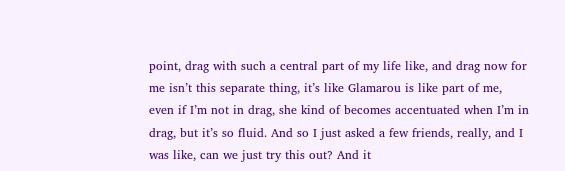point, drag with such a central part of my life like, and drag now for me isn’t this separate thing, it’s like Glamarou is like part of me, even if I’m not in drag, she kind of becomes accentuated when I’m in drag, but it’s so fluid. And so I just asked a few friends, really, and I was like, can we just try this out? And it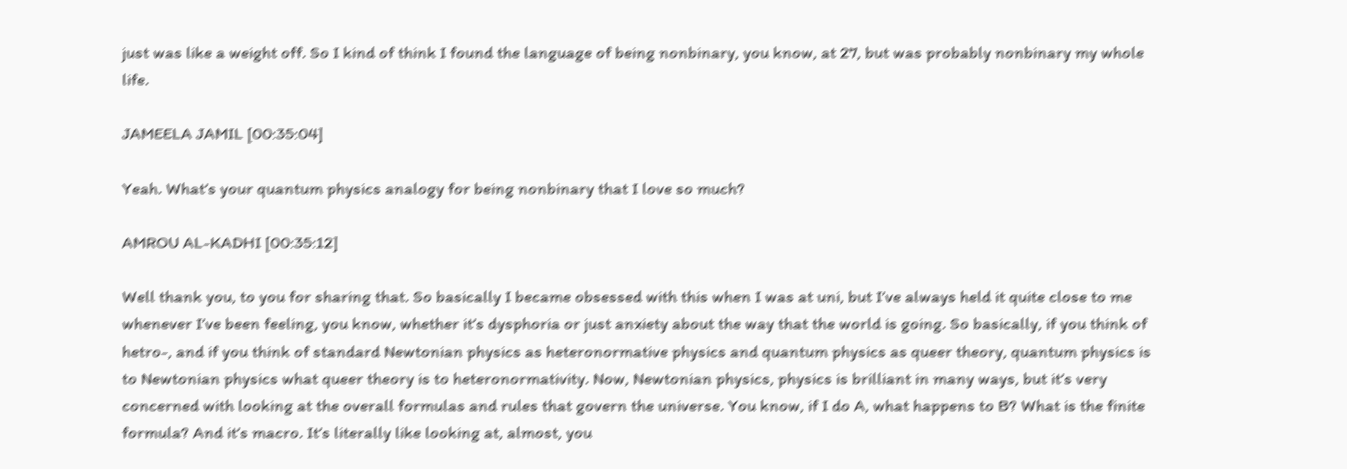just was like a weight off. So I kind of think I found the language of being nonbinary, you know, at 27, but was probably nonbinary my whole life.

JAMEELA JAMIL [00:35:04]

Yeah. What’s your quantum physics analogy for being nonbinary that I love so much?

AMROU AL-KADHI [00:35:12]

Well thank you, to you for sharing that. So basically I became obsessed with this when I was at uni, but I’ve always held it quite close to me whenever I’ve been feeling, you know, whether it’s dysphoria or just anxiety about the way that the world is going. So basically, if you think of hetro-, and if you think of standard Newtonian physics as heteronormative physics and quantum physics as queer theory, quantum physics is to Newtonian physics what queer theory is to heteronormativity. Now, Newtonian physics, physics is brilliant in many ways, but it’s very concerned with looking at the overall formulas and rules that govern the universe. You know, if I do A, what happens to B? What is the finite formula? And it’s macro. It’s literally like looking at, almost, you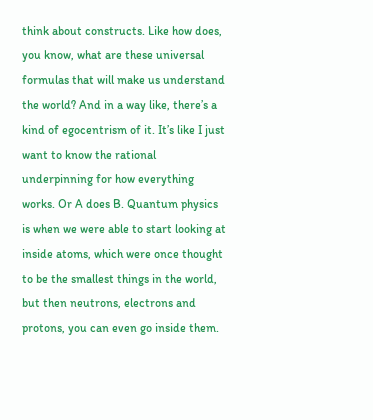think about constructs. Like how does, you know, what are these universal formulas that will make us understand the world? And in a way like, there’s a kind of egocentrism of it. It’s like I just want to know the rational underpinning for how everything works. Or A does B. Quantum physics is when we were able to start looking at inside atoms, which were once thought to be the smallest things in the world, but then neutrons, electrons and protons, you can even go inside them.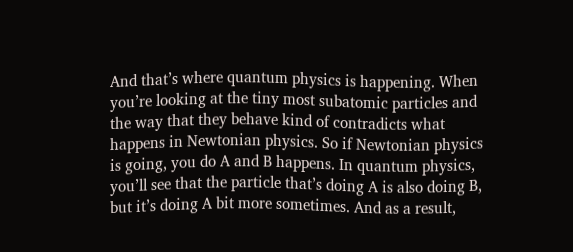And that’s where quantum physics is happening. When you’re looking at the tiny most subatomic particles and the way that they behave kind of contradicts what happens in Newtonian physics. So if Newtonian physics is going, you do A and B happens. In quantum physics, you’ll see that the particle that’s doing A is also doing B, but it’s doing A bit more sometimes. And as a result,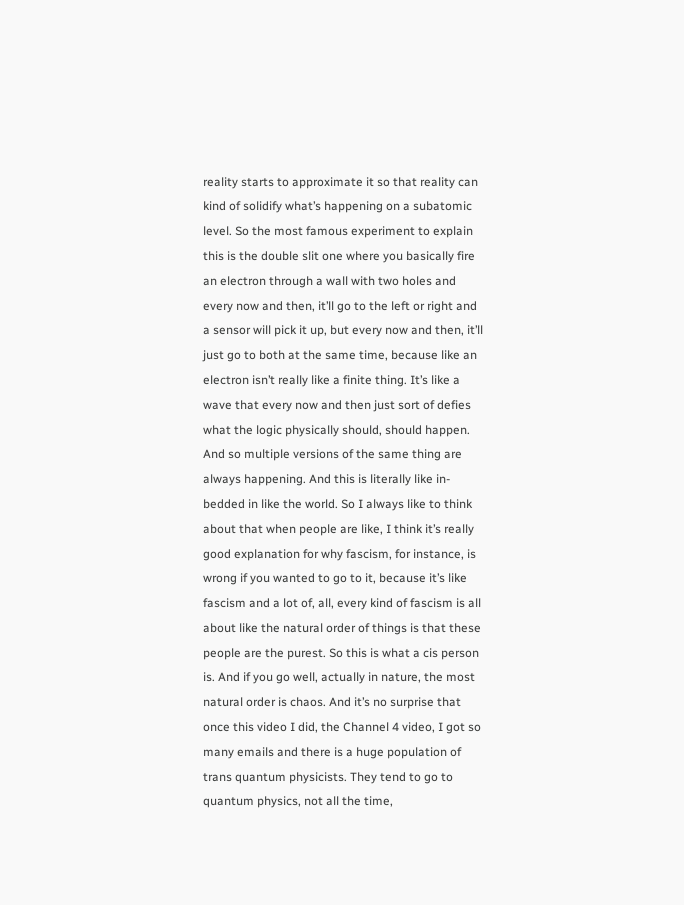reality starts to approximate it so that reality can kind of solidify what’s happening on a subatomic level. So the most famous experiment to explain this is the double slit one where you basically fire an electron through a wall with two holes and every now and then, it’ll go to the left or right and a sensor will pick it up, but every now and then, it’ll just go to both at the same time, because like an electron isn’t really like a finite thing. It’s like a wave that every now and then just sort of defies what the logic physically should, should happen. And so multiple versions of the same thing are always happening. And this is literally like in-bedded in like the world. So I always like to think about that when people are like, I think it’s really good explanation for why fascism, for instance, is wrong if you wanted to go to it, because it’s like fascism and a lot of, all, every kind of fascism is all about like the natural order of things is that these people are the purest. So this is what a cis person is. And if you go well, actually in nature, the most natural order is chaos. And it’s no surprise that once this video I did, the Channel 4 video, I got so many emails and there is a huge population of trans quantum physicists. They tend to go to quantum physics, not all the time,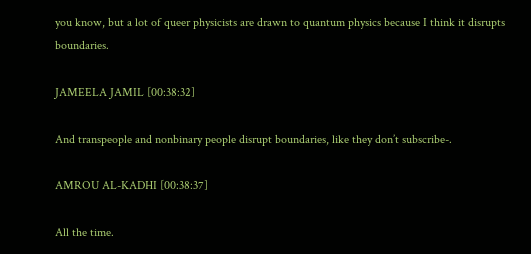you know, but a lot of queer physicists are drawn to quantum physics because I think it disrupts boundaries.

JAMEELA JAMIL [00:38:32]

And transpeople and nonbinary people disrupt boundaries, like they don’t subscribe-.

AMROU AL-KADHI [00:38:37]

All the time.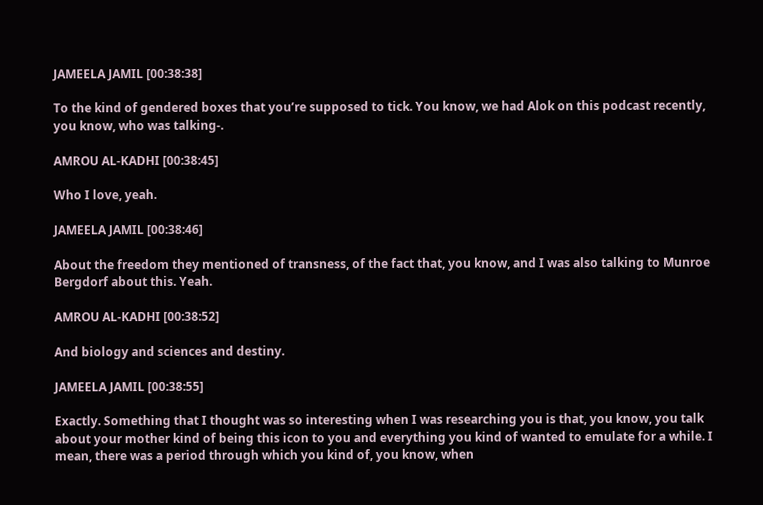JAMEELA JAMIL [00:38:38]

To the kind of gendered boxes that you’re supposed to tick. You know, we had Alok on this podcast recently, you know, who was talking-.

AMROU AL-KADHI [00:38:45]

Who I love, yeah.

JAMEELA JAMIL [00:38:46]

About the freedom they mentioned of transness, of the fact that, you know, and I was also talking to Munroe Bergdorf about this. Yeah.

AMROU AL-KADHI [00:38:52]

And biology and sciences and destiny.

JAMEELA JAMIL [00:38:55]

Exactly. Something that I thought was so interesting when I was researching you is that, you know, you talk about your mother kind of being this icon to you and everything you kind of wanted to emulate for a while. I mean, there was a period through which you kind of, you know, when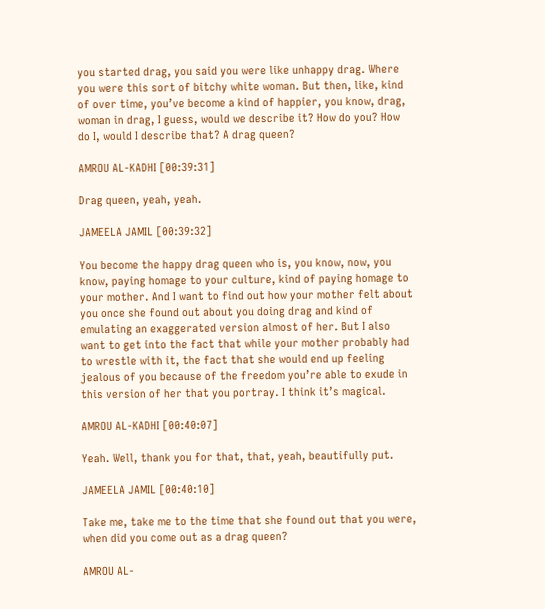you started drag, you said you were like unhappy drag. Where you were this sort of bitchy white woman. But then, like, kind of over time, you’ve become a kind of happier, you know, drag, woman in drag, I guess, would we describe it? How do you? How do I, would I describe that? A drag queen?

AMROU AL-KADHI [00:39:31]

Drag queen, yeah, yeah.

JAMEELA JAMIL [00:39:32]

You become the happy drag queen who is, you know, now, you know, paying homage to your culture, kind of paying homage to your mother. And I want to find out how your mother felt about you once she found out about you doing drag and kind of emulating an exaggerated version almost of her. But I also want to get into the fact that while your mother probably had to wrestle with it, the fact that she would end up feeling jealous of you because of the freedom you’re able to exude in this version of her that you portray. I think it’s magical.

AMROU AL-KADHI [00:40:07]

Yeah. Well, thank you for that, that, yeah, beautifully put.

JAMEELA JAMIL [00:40:10]

Take me, take me to the time that she found out that you were, when did you come out as a drag queen?

AMROU AL-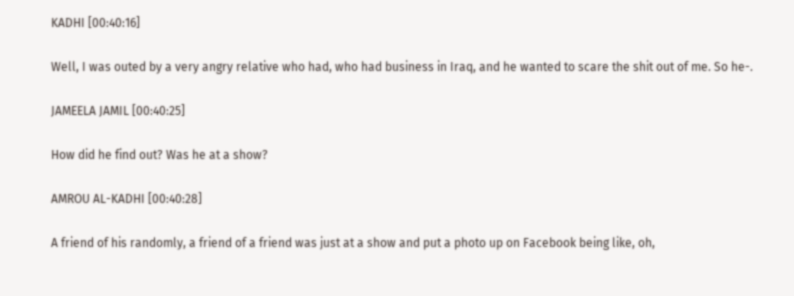KADHI [00:40:16]

Well, I was outed by a very angry relative who had, who had business in Iraq, and he wanted to scare the shit out of me. So he-.

JAMEELA JAMIL [00:40:25]

How did he find out? Was he at a show?

AMROU AL-KADHI [00:40:28]

A friend of his randomly, a friend of a friend was just at a show and put a photo up on Facebook being like, oh,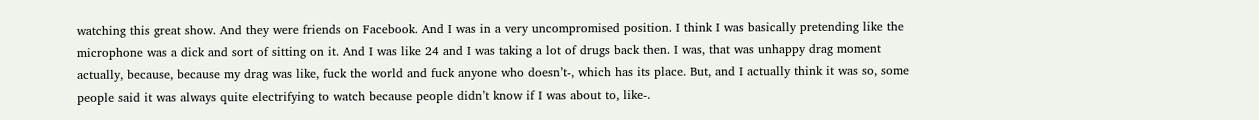watching this great show. And they were friends on Facebook. And I was in a very uncompromised position. I think I was basically pretending like the microphone was a dick and sort of sitting on it. And I was like 24 and I was taking a lot of drugs back then. I was, that was unhappy drag moment actually, because, because my drag was like, fuck the world and fuck anyone who doesn’t-, which has its place. But, and I actually think it was so, some people said it was always quite electrifying to watch because people didn’t know if I was about to, like-.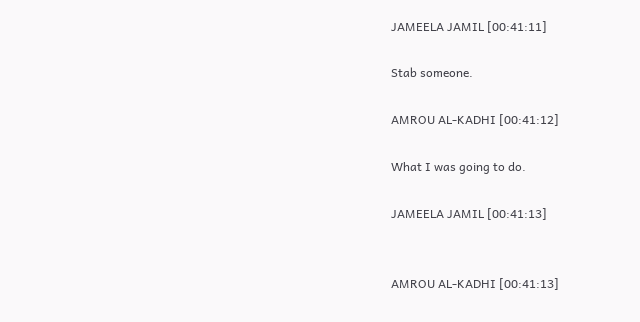JAMEELA JAMIL [00:41:11]

Stab someone.

AMROU AL-KADHI [00:41:12]

What I was going to do.

JAMEELA JAMIL [00:41:13]


AMROU AL-KADHI [00:41:13]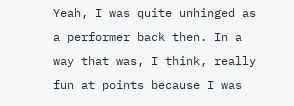Yeah, I was quite unhinged as a performer back then. In a way that was, I think, really fun at points because I was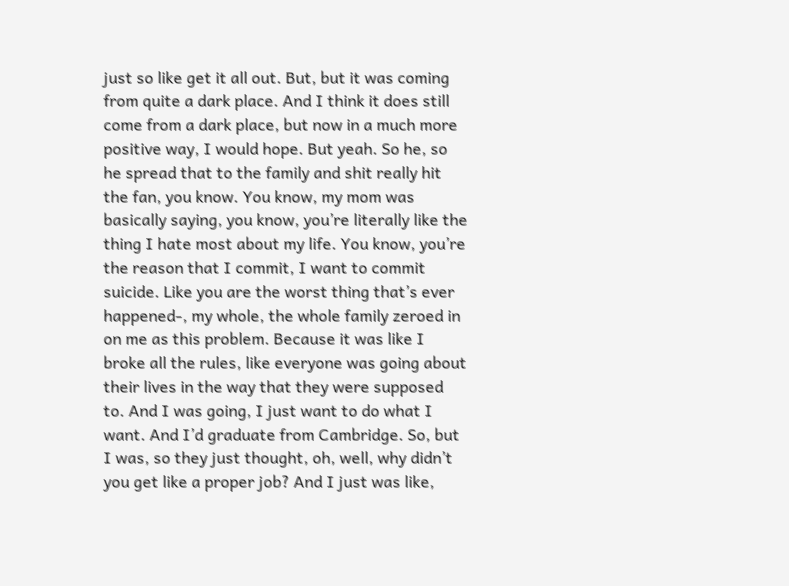just so like get it all out. But, but it was coming from quite a dark place. And I think it does still come from a dark place, but now in a much more positive way, I would hope. But yeah. So he, so he spread that to the family and shit really hit the fan, you know. You know, my mom was basically saying, you know, you’re literally like the thing I hate most about my life. You know, you’re the reason that I commit, I want to commit suicide. Like you are the worst thing that’s ever happened-, my whole, the whole family zeroed in on me as this problem. Because it was like I broke all the rules, like everyone was going about their lives in the way that they were supposed to. And I was going, I just want to do what I want. And I’d graduate from Cambridge. So, but I was, so they just thought, oh, well, why didn’t you get like a proper job? And I just was like,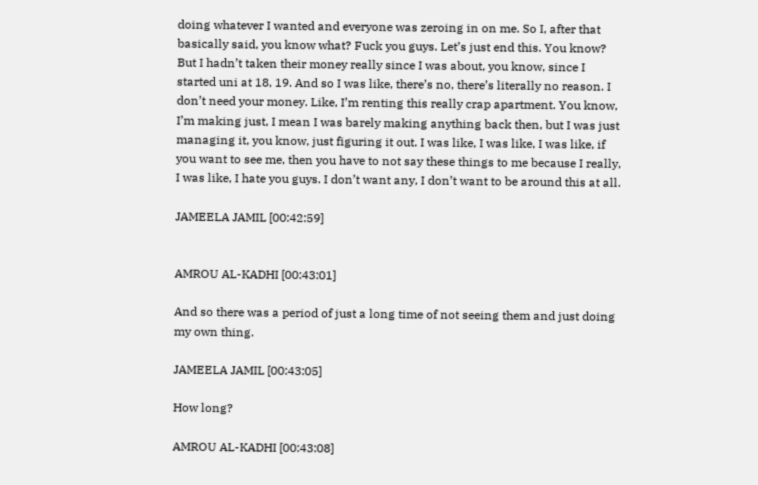doing whatever I wanted and everyone was zeroing in on me. So I, after that basically said, you know what? Fuck you guys. Let’s just end this. You know? But I hadn’t taken their money really since I was about, you know, since I started uni at 18, 19. And so I was like, there’s no, there’s literally no reason. I don’t need your money. Like, I’m renting this really crap apartment. You know, I’m making just, I mean I was barely making anything back then, but I was just managing it, you know, just figuring it out. I was like, I was like, I was like, if you want to see me, then you have to not say these things to me because I really, I was like, I hate you guys. I don’t want any, I don’t want to be around this at all.

JAMEELA JAMIL [00:42:59]


AMROU AL-KADHI [00:43:01]

And so there was a period of just a long time of not seeing them and just doing my own thing.

JAMEELA JAMIL [00:43:05]

How long?

AMROU AL-KADHI [00:43:08]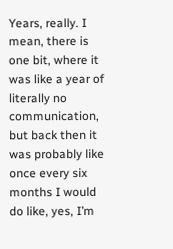Years, really. I mean, there is one bit, where it was like a year of literally no communication, but back then it was probably like once every six months I would do like, yes, I’m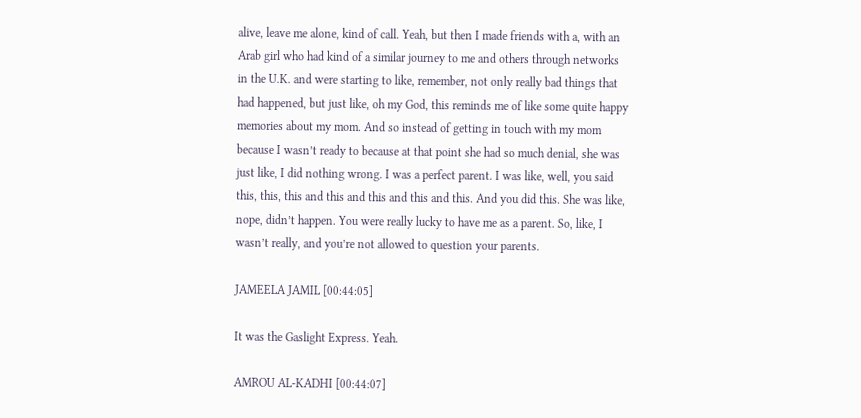alive, leave me alone, kind of call. Yeah, but then I made friends with a, with an Arab girl who had kind of a similar journey to me and others through networks in the U.K. and were starting to like, remember, not only really bad things that had happened, but just like, oh my God, this reminds me of like some quite happy memories about my mom. And so instead of getting in touch with my mom because I wasn’t ready to because at that point she had so much denial, she was just like, I did nothing wrong. I was a perfect parent. I was like, well, you said this, this, this and this and this and this and this. And you did this. She was like, nope, didn’t happen. You were really lucky to have me as a parent. So, like, I wasn’t really, and you’re not allowed to question your parents.

JAMEELA JAMIL [00:44:05]

It was the Gaslight Express. Yeah.

AMROU AL-KADHI [00:44:07]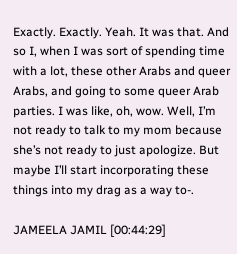Exactly. Exactly. Yeah. It was that. And so I, when I was sort of spending time with a lot, these other Arabs and queer Arabs, and going to some queer Arab parties. I was like, oh, wow. Well, I’m not ready to talk to my mom because she’s not ready to just apologize. But maybe I’ll start incorporating these things into my drag as a way to-.

JAMEELA JAMIL [00:44:29]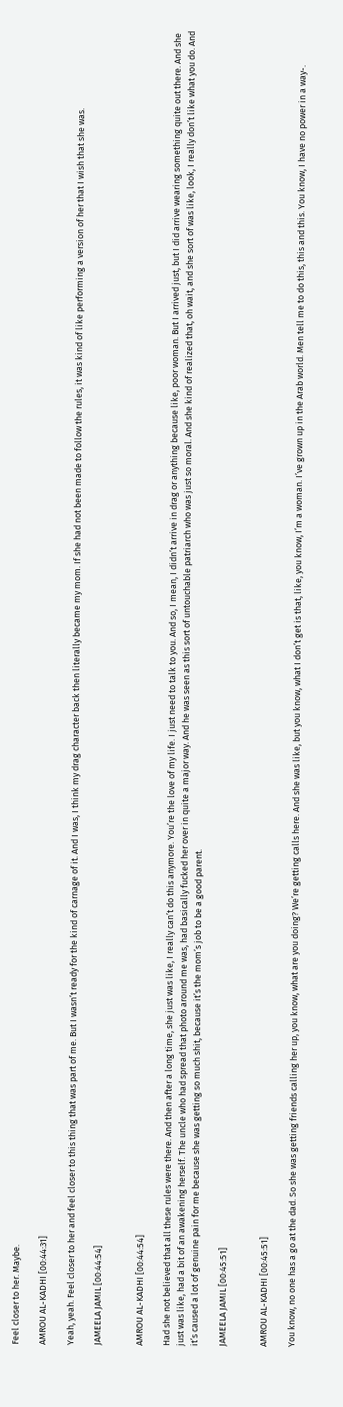Feel closer to her. Maybe.

AMROU AL-KADHI [00:44:31]

Yeah, yeah. Feel closer to her and feel closer to this thing that was part of me. But I wasn’t ready for the kind of carnage of it. And I was, I think my drag character back then literally became my mom. If she had not been made to follow the rules, it was kind of like performing a version of her that I wish that she was.

JAMEELA JAMIL [00:44:54]


AMROU AL-KADHI [00:44:54]

Had she not believed that all these rules were there. And then after a long time, she just was like, I really can’t do this anymore. You’re the love of my life. I just need to talk to you. And so, I mean, I didn’t arrive in drag or anything because like, poor woman. But I arrived just, but I did arrive wearing something quite out there. And she just was like, had a bit of an awakening herself. The uncle who had spread that photo around me was, had basically fucked her over in quite a major way. And he was seen as this sort of untouchable patriarch who was just so moral. And she kind of realized that, oh wait, and she sort of was like, look, I really don’t like what you do. And it’s caused a lot of genuine pain for me because she was getting so much shit, because it’s the mom’s job to be a good parent.

JAMEELA JAMIL [00:45:51]


AMROU AL-KADHI [00:45:51]

You know, no one has a go at the dad. So she was getting friends calling her up, you know, what are you doing? We’re getting calls here. And she was like, but you know, what I don’t get is that, like, you know, I’m a woman. I’ve grown up in the Arab world. Men tell me to do this, this and this. You know, I have no power in a way-.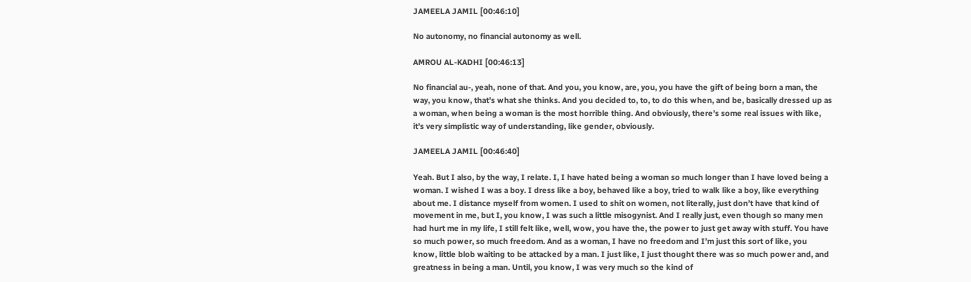JAMEELA JAMIL [00:46:10]

No autonomy, no financial autonomy as well.

AMROU AL-KADHI [00:46:13]

No financial au-, yeah, none of that. And you, you know, are, you, you have the gift of being born a man, the way, you know, that’s what she thinks. And you decided to, to, to do this when, and be, basically dressed up as a woman, when being a woman is the most horrible thing. And obviously, there’s some real issues with like, it’s very simplistic way of understanding, like gender, obviously.

JAMEELA JAMIL [00:46:40]

Yeah. But I also, by the way, I relate. I, I have hated being a woman so much longer than I have loved being a woman. I wished I was a boy. I dress like a boy, behaved like a boy, tried to walk like a boy, like everything about me. I distance myself from women. I used to shit on women, not literally, just don’t have that kind of movement in me, but I, you know, I was such a little misogynist. And I really just, even though so many men had hurt me in my life, I still felt like, well, wow, you have the, the power to just get away with stuff. You have so much power, so much freedom. And as a woman, I have no freedom and I’m just this sort of like, you know, little blob waiting to be attacked by a man. I just like, I just thought there was so much power and, and greatness in being a man. Until, you know, I was very much so the kind of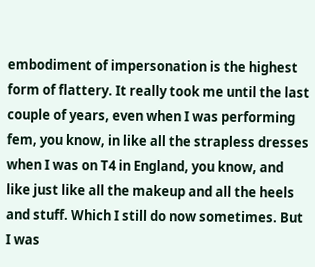embodiment of impersonation is the highest form of flattery. It really took me until the last couple of years, even when I was performing fem, you know, in like all the strapless dresses when I was on T4 in England, you know, and like just like all the makeup and all the heels and stuff. Which I still do now sometimes. But I was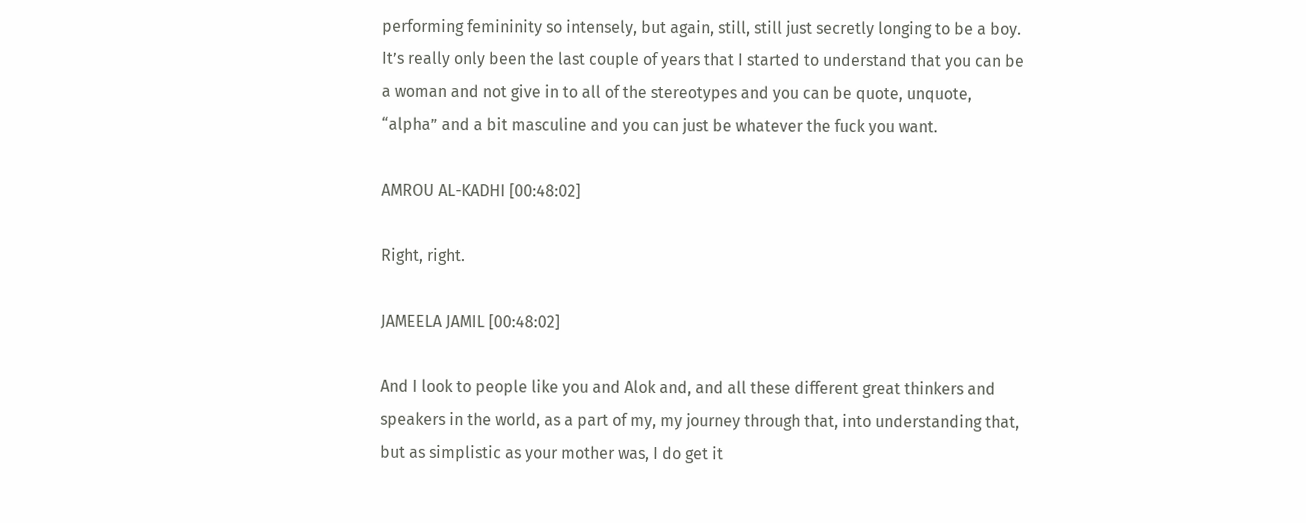performing femininity so intensely, but again, still, still just secretly longing to be a boy. It’s really only been the last couple of years that I started to understand that you can be a woman and not give in to all of the stereotypes and you can be quote, unquote, “alpha” and a bit masculine and you can just be whatever the fuck you want.

AMROU AL-KADHI [00:48:02]

Right, right.

JAMEELA JAMIL [00:48:02]

And I look to people like you and Alok and, and all these different great thinkers and speakers in the world, as a part of my, my journey through that, into understanding that, but as simplistic as your mother was, I do get it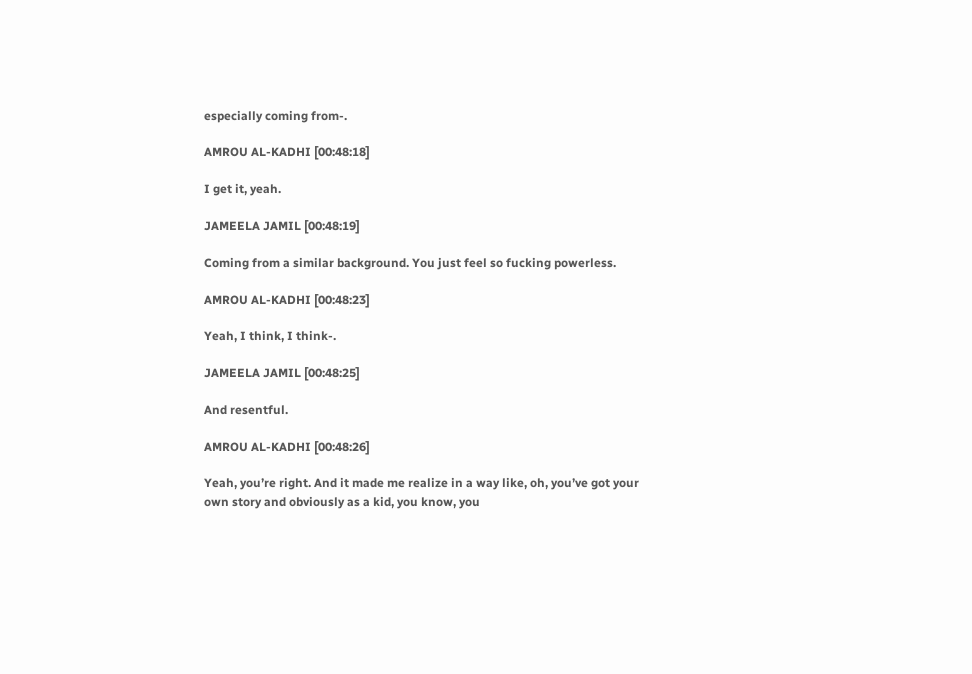especially coming from-.

AMROU AL-KADHI [00:48:18]

I get it, yeah.

JAMEELA JAMIL [00:48:19]

Coming from a similar background. You just feel so fucking powerless.

AMROU AL-KADHI [00:48:23]

Yeah, I think, I think-.

JAMEELA JAMIL [00:48:25]

And resentful.

AMROU AL-KADHI [00:48:26]

Yeah, you’re right. And it made me realize in a way like, oh, you’ve got your own story and obviously as a kid, you know, you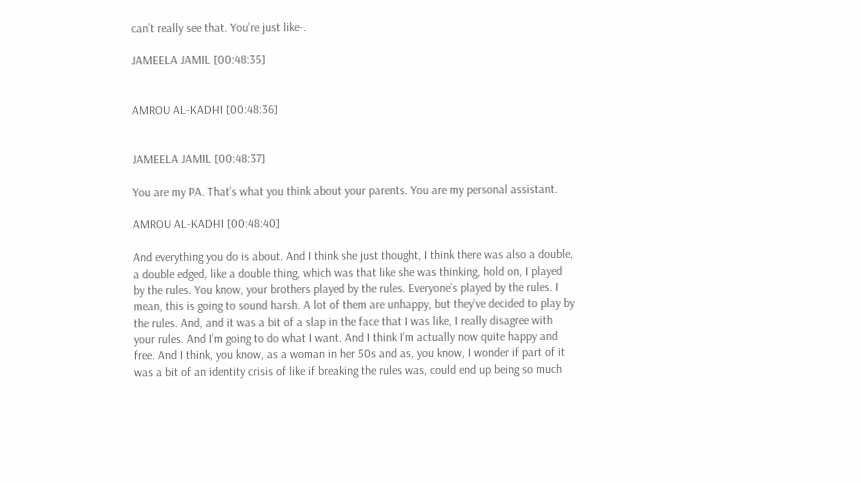can’t really see that. You’re just like-.

JAMEELA JAMIL [00:48:35]


AMROU AL-KADHI [00:48:36]


JAMEELA JAMIL [00:48:37]

You are my PA. That’s what you think about your parents. You are my personal assistant.

AMROU AL-KADHI [00:48:40]

And everything you do is about. And I think she just thought, I think there was also a double, a double edged, like a double thing, which was that like she was thinking, hold on, I played by the rules. You know, your brothers played by the rules. Everyone’s played by the rules. I mean, this is going to sound harsh. A lot of them are unhappy, but they’ve decided to play by the rules. And, and it was a bit of a slap in the face that I was like, I really disagree with your rules. And I’m going to do what I want. And I think I’m actually now quite happy and free. And I think, you know, as a woman in her 50s and as, you know, I wonder if part of it was a bit of an identity crisis of like if breaking the rules was, could end up being so much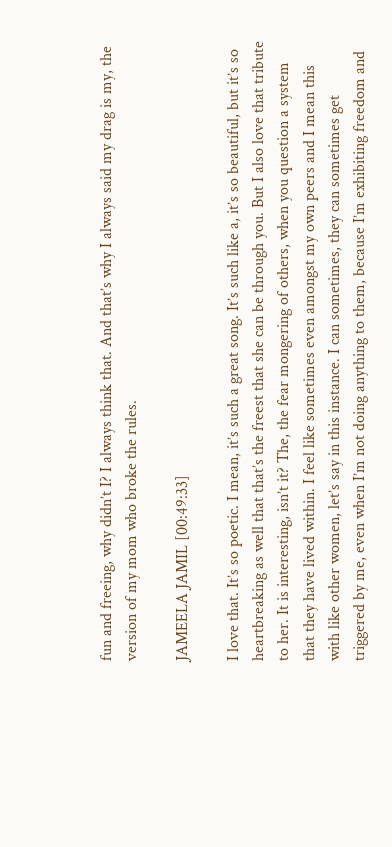fun and freeing, why didn’t I? I always think that. And that’s why I always said my drag is my, the version of my mom who broke the rules.

JAMEELA JAMIL [00:49:33]

I love that. It’s so poetic. I mean, it’s such a great song. It’s such like a, it’s so beautiful, but it’s so heartbreaking as well that that’s the freest that she can be through you. But I also love that tribute to her. It is interesting, isn’t it? The, the fear mongering of others, when you question a system that they have lived within. I feel like sometimes even amongst my own peers and I mean this with like other women, let’s say in this instance. I can sometimes, they can sometimes get triggered by me, even when I’m not doing anything to them, because I’m exhibiting freedom and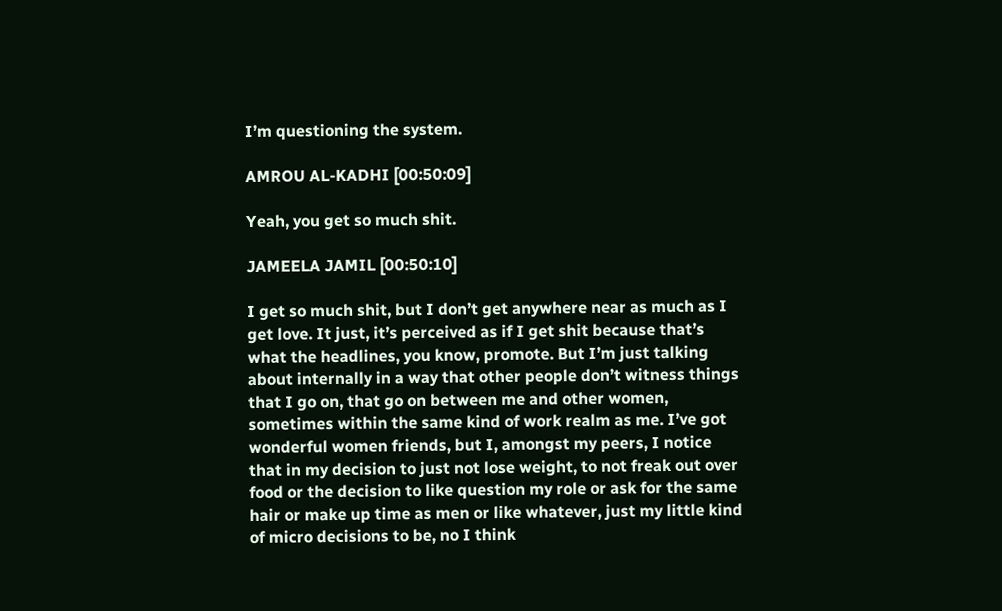I’m questioning the system.

AMROU AL-KADHI [00:50:09]

Yeah, you get so much shit.

JAMEELA JAMIL [00:50:10]

I get so much shit, but I don’t get anywhere near as much as I get love. It just, it’s perceived as if I get shit because that’s what the headlines, you know, promote. But I’m just talking about internally in a way that other people don’t witness things that I go on, that go on between me and other women, sometimes within the same kind of work realm as me. I’ve got wonderful women friends, but I, amongst my peers, I notice that in my decision to just not lose weight, to not freak out over food or the decision to like question my role or ask for the same hair or make up time as men or like whatever, just my little kind of micro decisions to be, no I think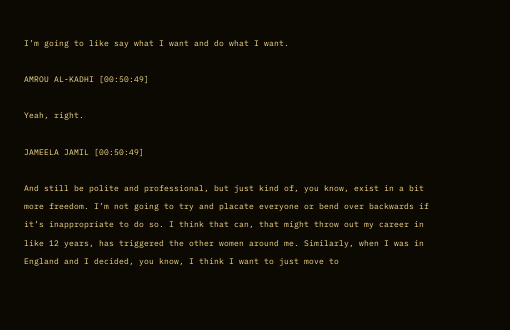I’m going to like say what I want and do what I want.

AMROU AL-KADHI [00:50:49]

Yeah, right.

JAMEELA JAMIL [00:50:49]

And still be polite and professional, but just kind of, you know, exist in a bit more freedom. I’m not going to try and placate everyone or bend over backwards if it’s inappropriate to do so. I think that can, that might throw out my career in like 12 years, has triggered the other women around me. Similarly, when I was in England and I decided, you know, I think I want to just move to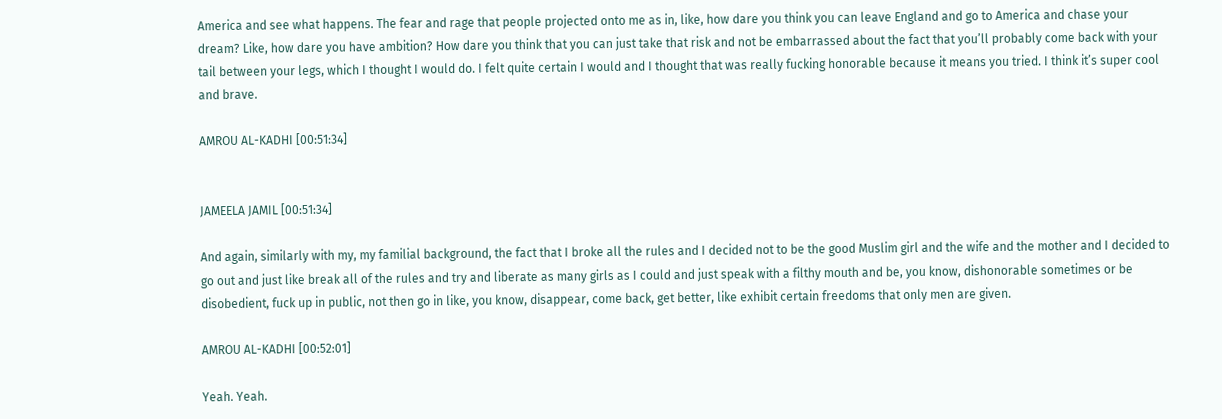America and see what happens. The fear and rage that people projected onto me as in, like, how dare you think you can leave England and go to America and chase your dream? Like, how dare you have ambition? How dare you think that you can just take that risk and not be embarrassed about the fact that you’ll probably come back with your tail between your legs, which I thought I would do. I felt quite certain I would and I thought that was really fucking honorable because it means you tried. I think it’s super cool and brave.

AMROU AL-KADHI [00:51:34]


JAMEELA JAMIL [00:51:34]

And again, similarly with my, my familial background, the fact that I broke all the rules and I decided not to be the good Muslim girl and the wife and the mother and I decided to go out and just like break all of the rules and try and liberate as many girls as I could and just speak with a filthy mouth and be, you know, dishonorable sometimes or be disobedient, fuck up in public, not then go in like, you know, disappear, come back, get better, like exhibit certain freedoms that only men are given.

AMROU AL-KADHI [00:52:01]

Yeah. Yeah.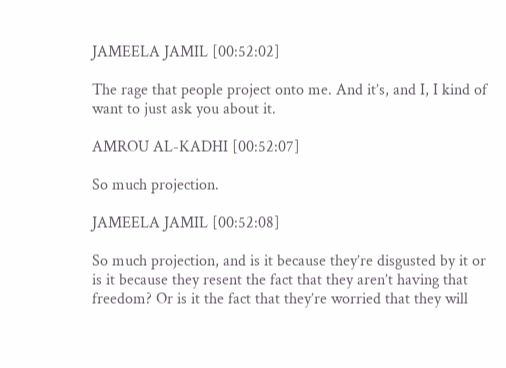JAMEELA JAMIL [00:52:02]

The rage that people project onto me. And it’s, and I, I kind of want to just ask you about it.

AMROU AL-KADHI [00:52:07]

So much projection.

JAMEELA JAMIL [00:52:08]

So much projection, and is it because they’re disgusted by it or is it because they resent the fact that they aren’t having that freedom? Or is it the fact that they’re worried that they will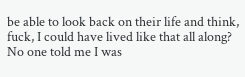be able to look back on their life and think, fuck, I could have lived like that all along? No one told me I was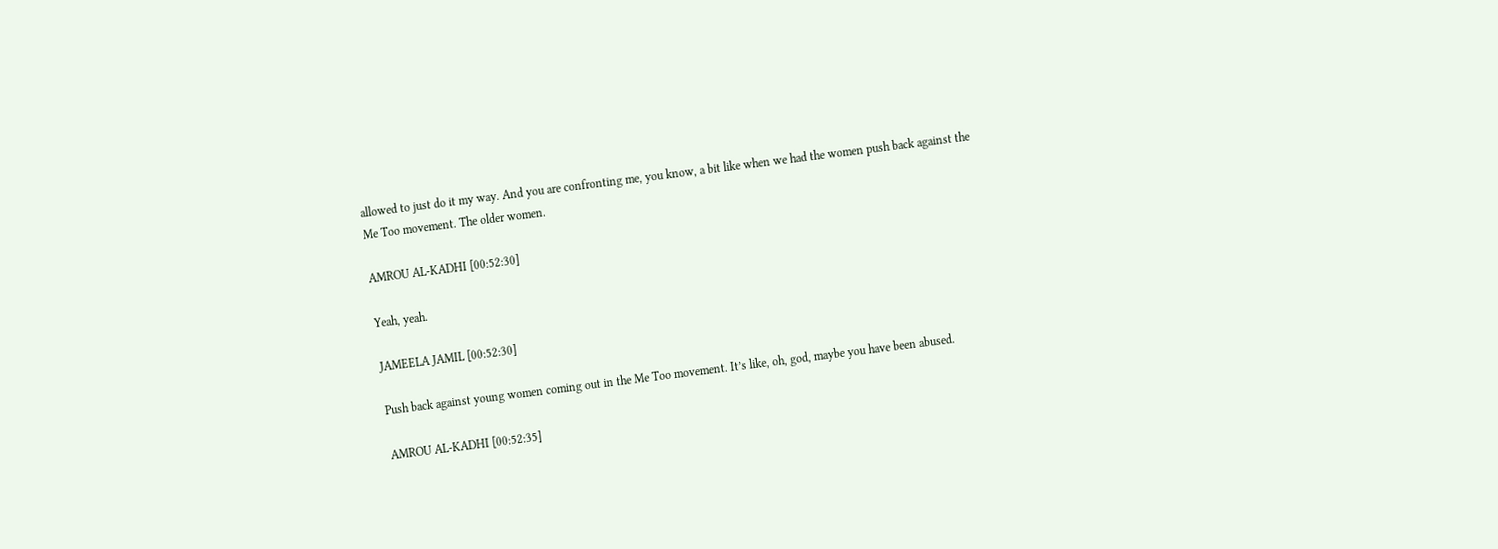allowed to just do it my way. And you are confronting me, you know, a bit like when we had the women push back against the Me Too movement. The older women.

AMROU AL-KADHI [00:52:30]

Yeah, yeah.

JAMEELA JAMIL [00:52:30]

Push back against young women coming out in the Me Too movement. It’s like, oh, god, maybe you have been abused.

AMROU AL-KADHI [00:52:35]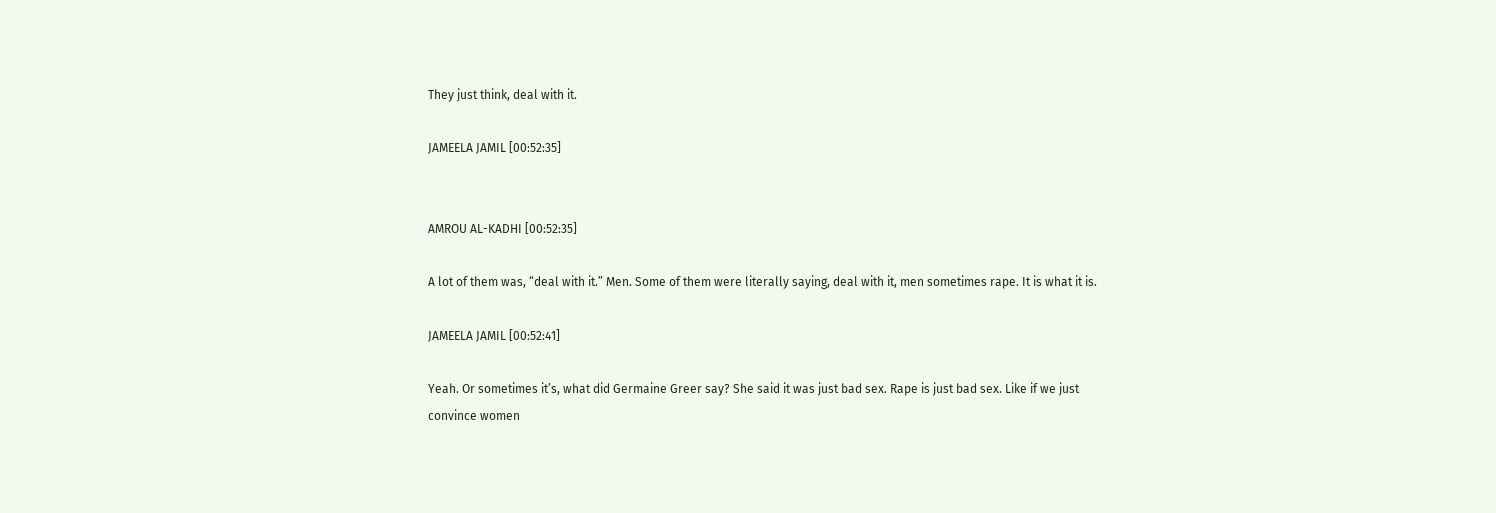They just think, deal with it.

JAMEELA JAMIL [00:52:35]


AMROU AL-KADHI [00:52:35]

A lot of them was, “deal with it.” Men. Some of them were literally saying, deal with it, men sometimes rape. It is what it is.

JAMEELA JAMIL [00:52:41]

Yeah. Or sometimes it’s, what did Germaine Greer say? She said it was just bad sex. Rape is just bad sex. Like if we just convince women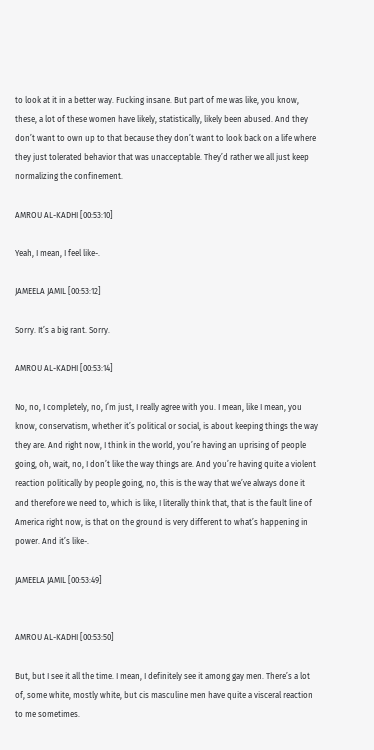to look at it in a better way. Fucking insane. But part of me was like, you know, these, a lot of these women have likely, statistically, likely been abused. And they don’t want to own up to that because they don’t want to look back on a life where they just tolerated behavior that was unacceptable. They’d rather we all just keep normalizing the confinement.

AMROU AL-KADHI [00:53:10]

Yeah, I mean, I feel like-.

JAMEELA JAMIL [00:53:12]

Sorry. It’s a big rant. Sorry.

AMROU AL-KADHI [00:53:14]

No, no, I completely, no, I’m just, I really agree with you. I mean, like I mean, you know, conservatism, whether it’s political or social, is about keeping things the way they are. And right now, I think in the world, you’re having an uprising of people going, oh, wait, no, I don’t like the way things are. And you’re having quite a violent reaction politically by people going, no, this is the way that we’ve always done it and therefore we need to, which is like, I literally think that, that is the fault line of America right now, is that on the ground is very different to what’s happening in power. And it’s like-.

JAMEELA JAMIL [00:53:49]


AMROU AL-KADHI [00:53:50]

But, but I see it all the time. I mean, I definitely see it among gay men. There’s a lot of, some white, mostly white, but cis masculine men have quite a visceral reaction to me sometimes.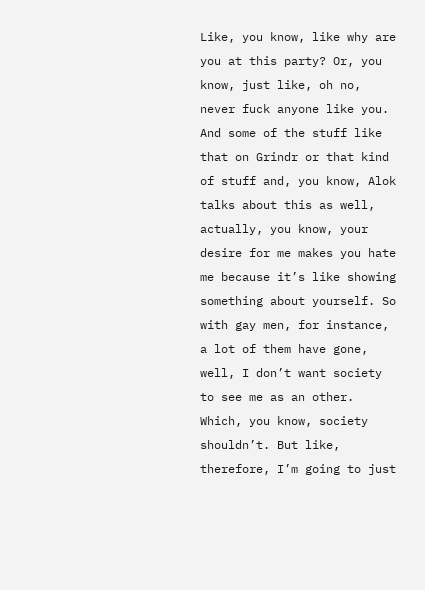Like, you know, like why are you at this party? Or, you know, just like, oh no, never fuck anyone like you. And some of the stuff like that on Grindr or that kind of stuff and, you know, Alok talks about this as well, actually, you know, your desire for me makes you hate me because it’s like showing something about yourself. So with gay men, for instance, a lot of them have gone, well, I don’t want society to see me as an other. Which, you know, society shouldn’t. But like, therefore, I’m going to just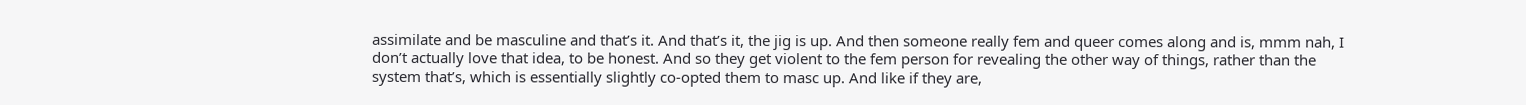assimilate and be masculine and that’s it. And that’s it, the jig is up. And then someone really fem and queer comes along and is, mmm nah, I don’t actually love that idea, to be honest. And so they get violent to the fem person for revealing the other way of things, rather than the system that’s, which is essentially slightly co-opted them to masc up. And like if they are,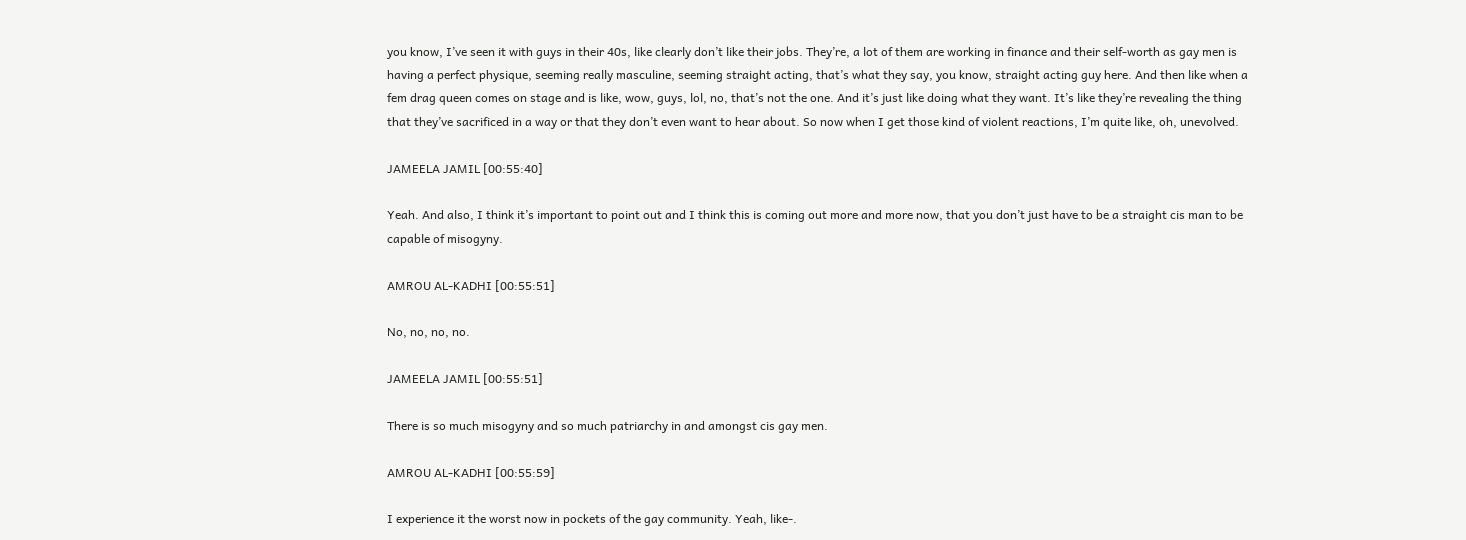you know, I’ve seen it with guys in their 40s, like clearly don’t like their jobs. They’re, a lot of them are working in finance and their self-worth as gay men is having a perfect physique, seeming really masculine, seeming straight acting, that’s what they say, you know, straight acting guy here. And then like when a fem drag queen comes on stage and is like, wow, guys, lol, no, that’s not the one. And it’s just like doing what they want. It’s like they’re revealing the thing that they’ve sacrificed in a way or that they don’t even want to hear about. So now when I get those kind of violent reactions, I’m quite like, oh, unevolved.

JAMEELA JAMIL [00:55:40]

Yeah. And also, I think it’s important to point out and I think this is coming out more and more now, that you don’t just have to be a straight cis man to be capable of misogyny.

AMROU AL-KADHI [00:55:51]

No, no, no, no.

JAMEELA JAMIL [00:55:51]

There is so much misogyny and so much patriarchy in and amongst cis gay men.

AMROU AL-KADHI [00:55:59]

I experience it the worst now in pockets of the gay community. Yeah, like-.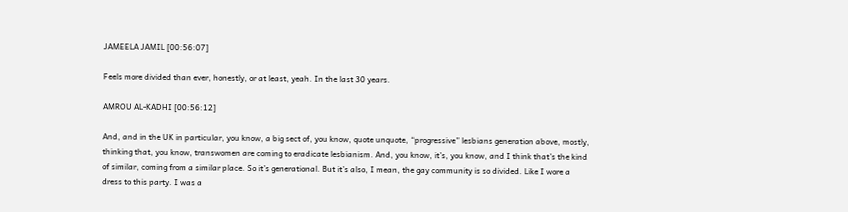JAMEELA JAMIL [00:56:07]

Feels more divided than ever, honestly, or at least, yeah. In the last 30 years.

AMROU AL-KADHI [00:56:12]

And, and in the UK in particular, you know, a big sect of, you know, quote unquote, “progressive” lesbians generation above, mostly, thinking that, you know, transwomen are coming to eradicate lesbianism. And, you know, it’s, you know, and I think that’s the kind of similar, coming from a similar place. So it’s generational. But it’s also, I mean, the gay community is so divided. Like I wore a dress to this party. I was a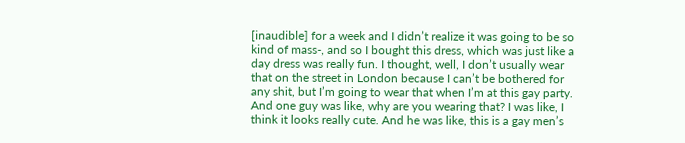[inaudible] for a week and I didn’t realize it was going to be so kind of mass-, and so I bought this dress, which was just like a day dress was really fun. I thought, well, I don’t usually wear that on the street in London because I can’t be bothered for any shit, but I’m going to wear that when I’m at this gay party. And one guy was like, why are you wearing that? I was like, I think it looks really cute. And he was like, this is a gay men’s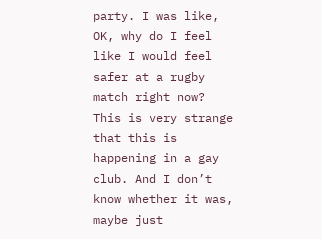party. I was like, OK, why do I feel like I would feel safer at a rugby match right now? This is very strange that this is happening in a gay club. And I don’t know whether it was, maybe just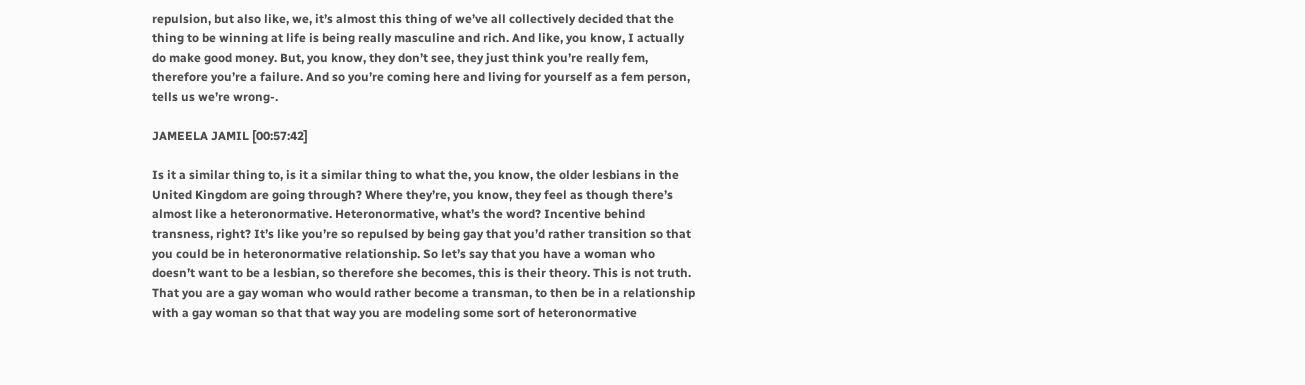repulsion, but also like, we, it’s almost this thing of we’ve all collectively decided that the thing to be winning at life is being really masculine and rich. And like, you know, I actually do make good money. But, you know, they don’t see, they just think you’re really fem, therefore you’re a failure. And so you’re coming here and living for yourself as a fem person, tells us we’re wrong-.

JAMEELA JAMIL [00:57:42]

Is it a similar thing to, is it a similar thing to what the, you know, the older lesbians in the United Kingdom are going through? Where they’re, you know, they feel as though there’s almost like a heteronormative. Heteronormative, what’s the word? Incentive behind transness, right? It’s like you’re so repulsed by being gay that you’d rather transition so that you could be in heteronormative relationship. So let’s say that you have a woman who doesn’t want to be a lesbian, so therefore she becomes, this is their theory. This is not truth. That you are a gay woman who would rather become a transman, to then be in a relationship with a gay woman so that that way you are modeling some sort of heteronormative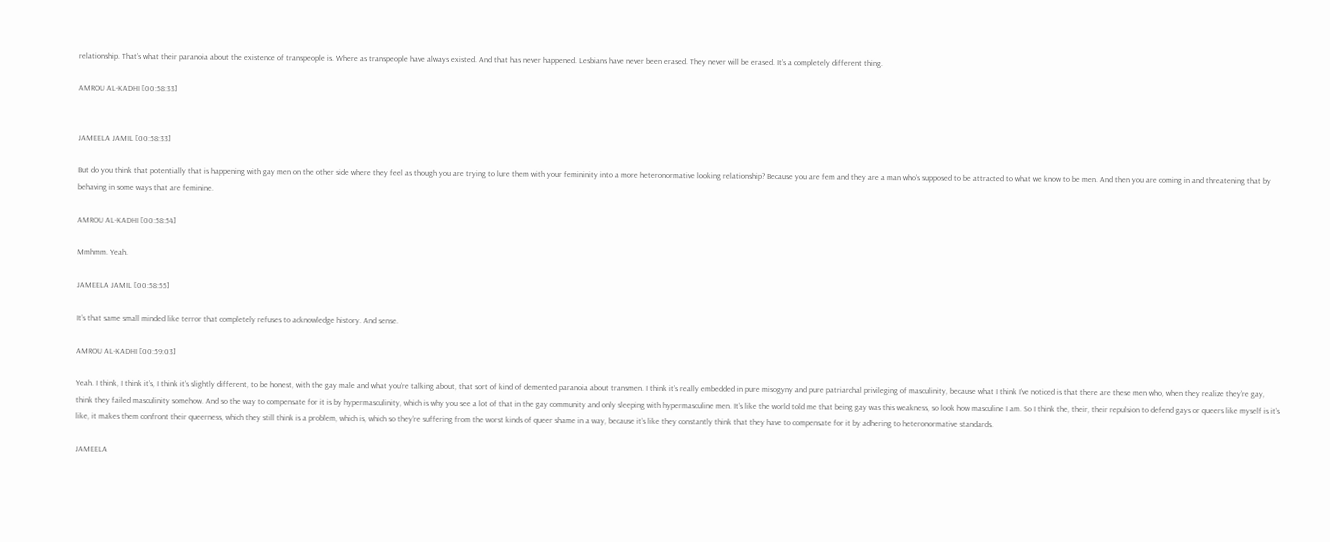relationship. That’s what their paranoia about the existence of transpeople is. Where as transpeople have always existed. And that has never happened. Lesbians have never been erased. They never will be erased. It’s a completely different thing.

AMROU AL-KADHI [00:58:33]


JAMEELA JAMIL [00:58:33]

But do you think that potentially that is happening with gay men on the other side where they feel as though you are trying to lure them with your femininity into a more heteronormative looking relationship? Because you are fem and they are a man who’s supposed to be attracted to what we know to be men. And then you are coming in and threatening that by behaving in some ways that are feminine.

AMROU AL-KADHI [00:58:54]

Mmhmm. Yeah.

JAMEELA JAMIL [00:58:55]

It’s that same small minded like terror that completely refuses to acknowledge history. And sense.

AMROU AL-KADHI [00:59:03]

Yeah. I think, I think it’s, I think it’s slightly different, to be honest, with the gay male and what you’re talking about, that sort of kind of demented paranoia about transmen. I think it’s really embedded in pure misogyny and pure patriarchal privileging of masculinity, because what I think I’ve noticed is that there are these men who, when they realize they’re gay, think they failed masculinity somehow. And so the way to compensate for it is by hypermasculinity, which is why you see a lot of that in the gay community and only sleeping with hypermasculine men. It’s like the world told me that being gay was this weakness, so look how masculine I am. So I think the, their, their repulsion to defend gays or queers like myself is it’s like, it makes them confront their queerness, which they still think is a problem, which is, which so they’re suffering from the worst kinds of queer shame in a way, because it’s like they constantly think that they have to compensate for it by adhering to heteronormative standards.

JAMEELA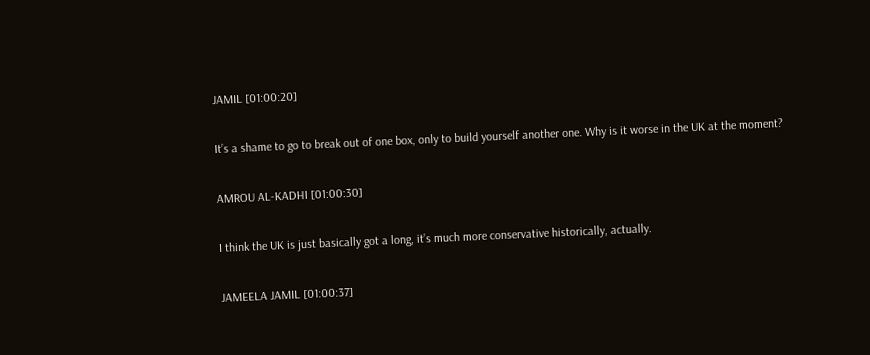JAMIL [01:00:20]

It’s a shame to go to break out of one box, only to build yourself another one. Why is it worse in the UK at the moment?

AMROU AL-KADHI [01:00:30]

I think the UK is just basically got a long, it’s much more conservative historically, actually.

JAMEELA JAMIL [01:00:37]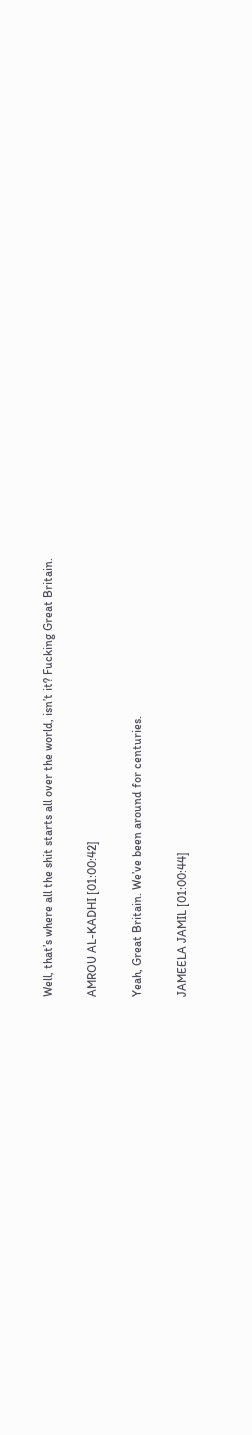Well, that’s where all the shit starts all over the world, isn’t it? Fucking Great Britain.

AMROU AL-KADHI [01:00:42]

Yeah, Great Britain. We’ve been around for centuries.

JAMEELA JAMIL [01:00:44]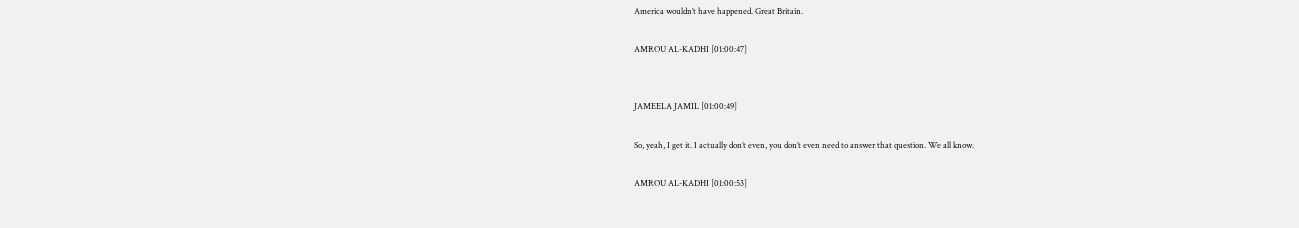America wouldn’t have happened. Great Britain.

AMROU AL-KADHI [01:00:47]


JAMEELA JAMIL [01:00:49]

So, yeah, I get it. I actually don’t even, you don’t even need to answer that question. We all know.

AMROU AL-KADHI [01:00:53]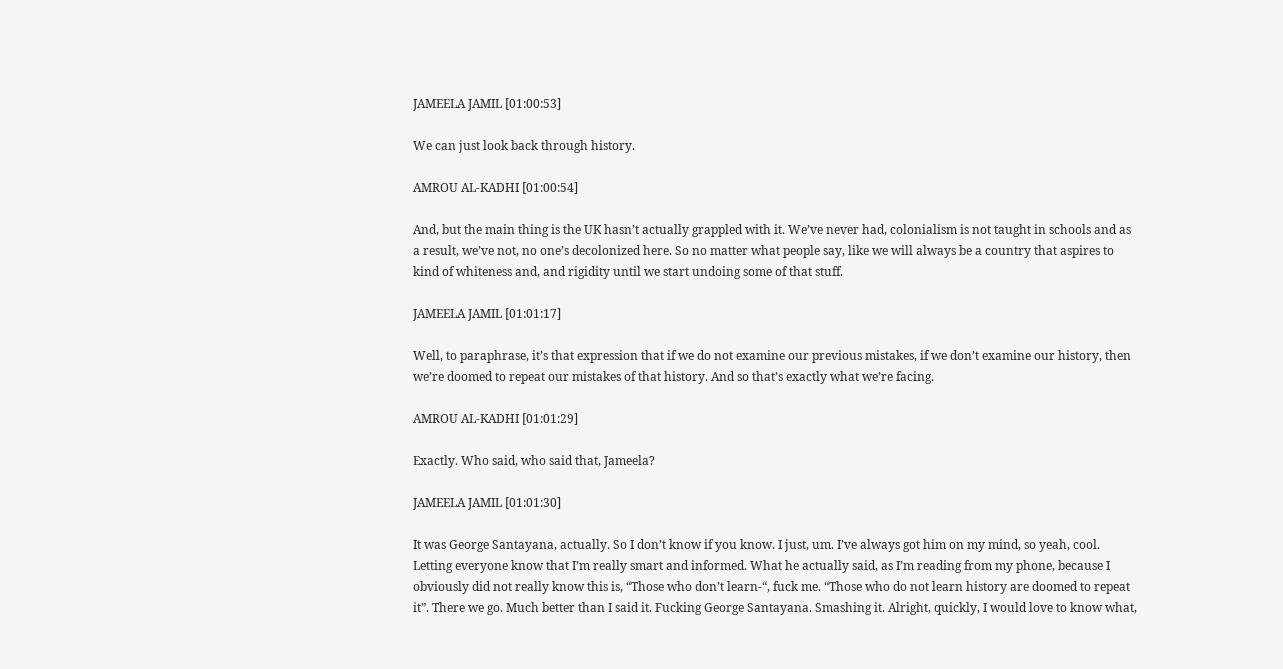JAMEELA JAMIL [01:00:53]

We can just look back through history.

AMROU AL-KADHI [01:00:54]

And, but the main thing is the UK hasn’t actually grappled with it. We’ve never had, colonialism is not taught in schools and as a result, we’ve not, no one’s decolonized here. So no matter what people say, like we will always be a country that aspires to kind of whiteness and, and rigidity until we start undoing some of that stuff.

JAMEELA JAMIL [01:01:17]

Well, to paraphrase, it’s that expression that if we do not examine our previous mistakes, if we don’t examine our history, then we’re doomed to repeat our mistakes of that history. And so that’s exactly what we’re facing.

AMROU AL-KADHI [01:01:29]

Exactly. Who said, who said that, Jameela?

JAMEELA JAMIL [01:01:30]

It was George Santayana, actually. So I don’t know if you know. I just, um. I’ve always got him on my mind, so yeah, cool. Letting everyone know that I’m really smart and informed. What he actually said, as I’m reading from my phone, because I obviously did not really know this is, “Those who don’t learn-“, fuck me. “Those who do not learn history are doomed to repeat it”. There we go. Much better than I said it. Fucking George Santayana. Smashing it. Alright, quickly, I would love to know what,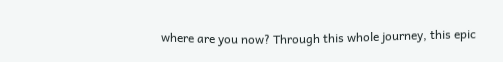where are you now? Through this whole journey, this epic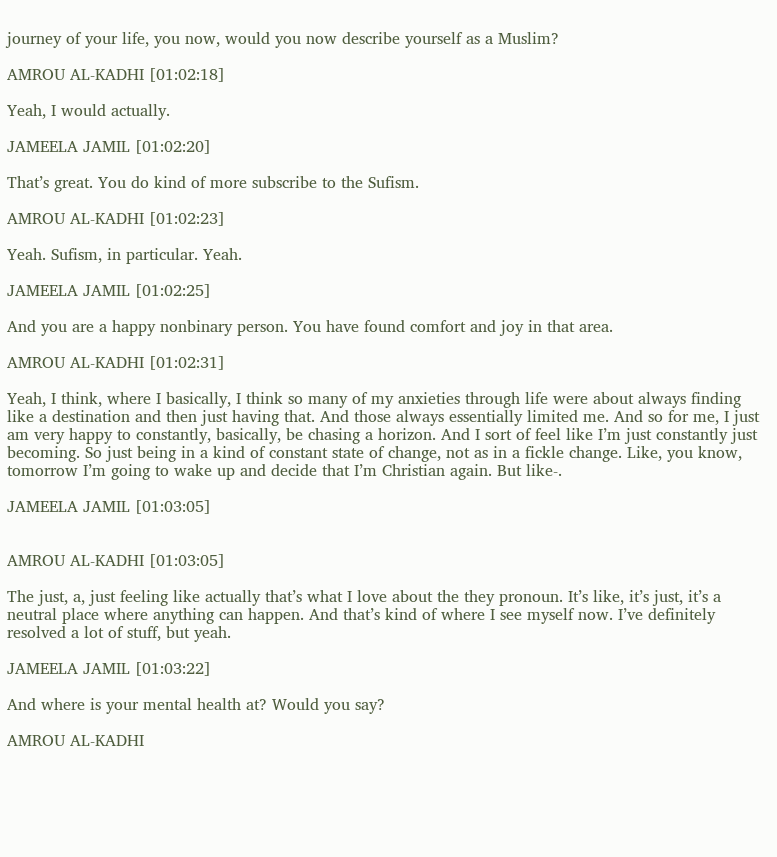journey of your life, you now, would you now describe yourself as a Muslim?

AMROU AL-KADHI [01:02:18]

Yeah, I would actually.

JAMEELA JAMIL [01:02:20]

That’s great. You do kind of more subscribe to the Sufism.

AMROU AL-KADHI [01:02:23]

Yeah. Sufism, in particular. Yeah.

JAMEELA JAMIL [01:02:25]

And you are a happy nonbinary person. You have found comfort and joy in that area.

AMROU AL-KADHI [01:02:31]

Yeah, I think, where I basically, I think so many of my anxieties through life were about always finding like a destination and then just having that. And those always essentially limited me. And so for me, I just am very happy to constantly, basically, be chasing a horizon. And I sort of feel like I’m just constantly just becoming. So just being in a kind of constant state of change, not as in a fickle change. Like, you know, tomorrow I’m going to wake up and decide that I’m Christian again. But like-.

JAMEELA JAMIL [01:03:05]


AMROU AL-KADHI [01:03:05]

The just, a, just feeling like actually that’s what I love about the they pronoun. It’s like, it’s just, it’s a neutral place where anything can happen. And that’s kind of where I see myself now. I’ve definitely resolved a lot of stuff, but yeah.

JAMEELA JAMIL [01:03:22]

And where is your mental health at? Would you say?

AMROU AL-KADHI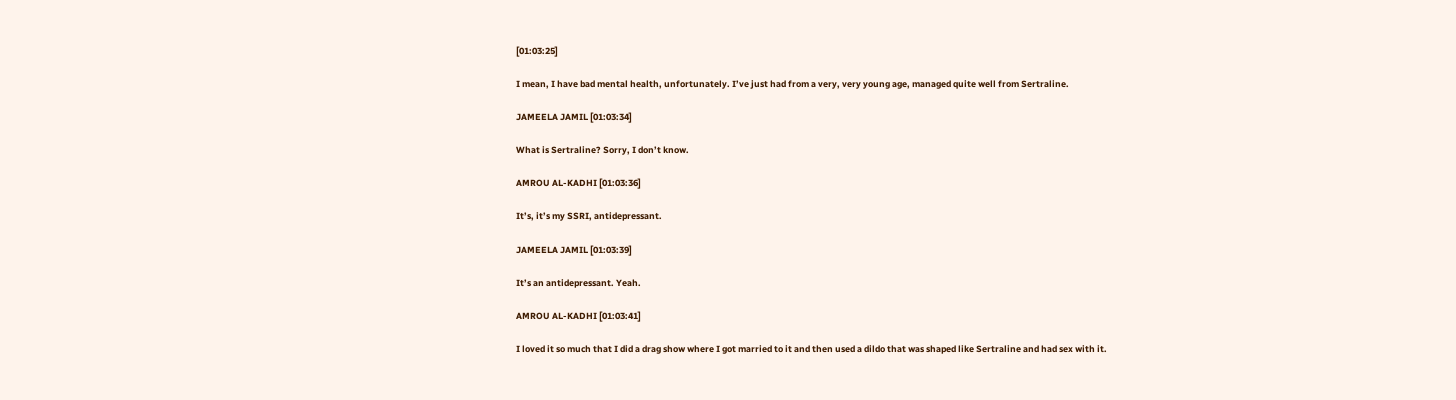[01:03:25]

I mean, I have bad mental health, unfortunately. I’ve just had from a very, very young age, managed quite well from Sertraline.

JAMEELA JAMIL [01:03:34]

What is Sertraline? Sorry, I don’t know.

AMROU AL-KADHI [01:03:36]

It’s, it’s my SSRI, antidepressant.

JAMEELA JAMIL [01:03:39]

It’s an antidepressant. Yeah.

AMROU AL-KADHI [01:03:41]

I loved it so much that I did a drag show where I got married to it and then used a dildo that was shaped like Sertraline and had sex with it.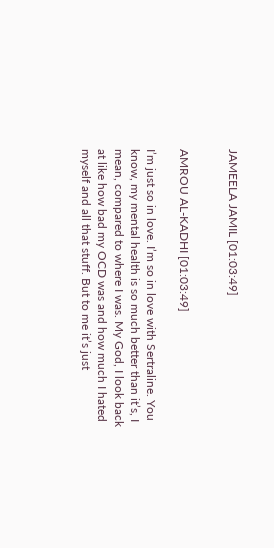JAMEELA JAMIL [01:03:49]


AMROU AL-KADHI [01:03:49]

I’m just so in love. I’m so in love with Sertraline. You know, my mental health is so much better than it’s, I mean, compared to where I was. My God, I look back at like how bad my OCD was and how much I hated myself and all that stuff. But to me it’s just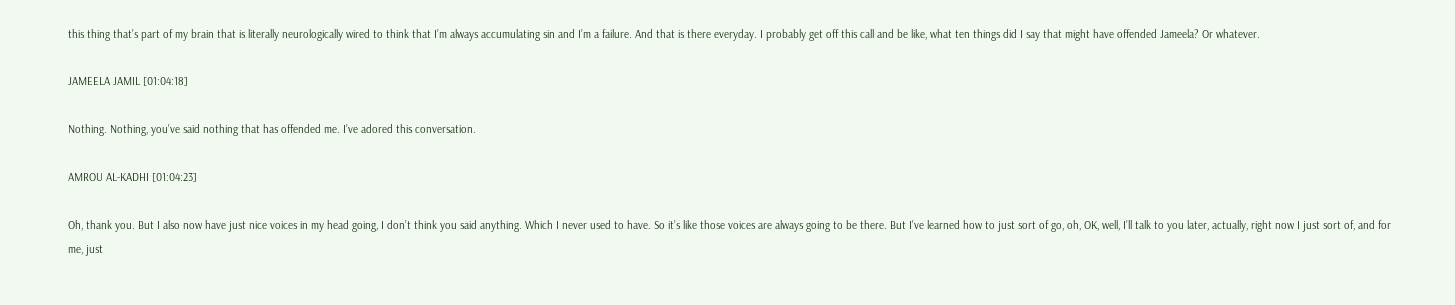this thing that’s part of my brain that is literally neurologically wired to think that I’m always accumulating sin and I’m a failure. And that is there everyday. I probably get off this call and be like, what ten things did I say that might have offended Jameela? Or whatever.

JAMEELA JAMIL [01:04:18]

Nothing. Nothing, you’ve said nothing that has offended me. I’ve adored this conversation.

AMROU AL-KADHI [01:04:23]

Oh, thank you. But I also now have just nice voices in my head going, I don’t think you said anything. Which I never used to have. So it’s like those voices are always going to be there. But I’ve learned how to just sort of go, oh, OK, well, I’ll talk to you later, actually, right now I just sort of, and for me, just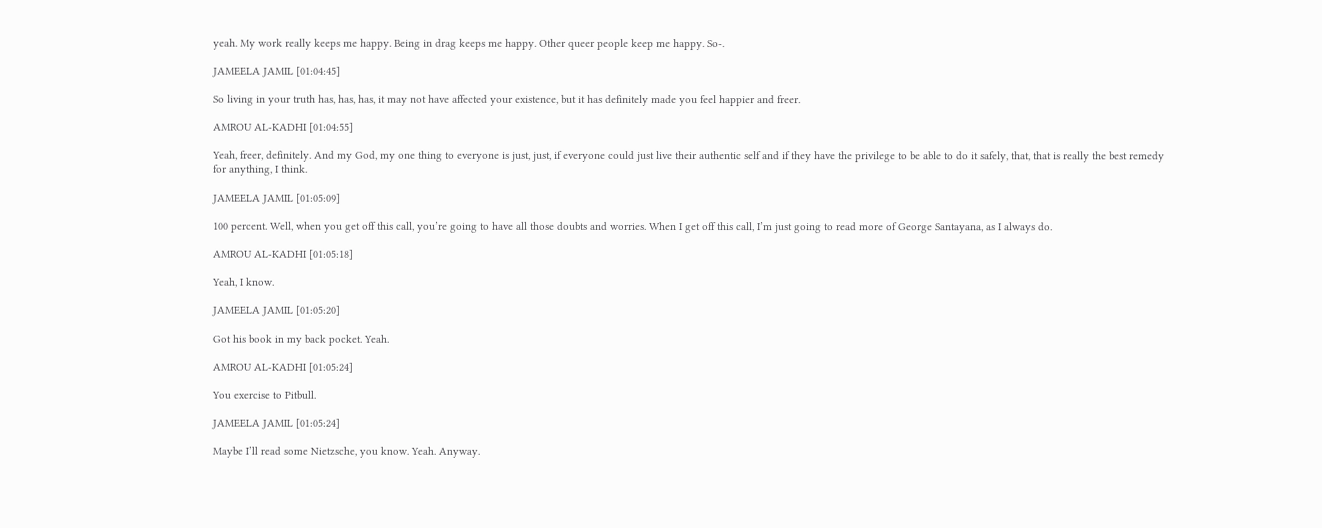yeah. My work really keeps me happy. Being in drag keeps me happy. Other queer people keep me happy. So-.

JAMEELA JAMIL [01:04:45]

So living in your truth has, has, has, it may not have affected your existence, but it has definitely made you feel happier and freer.

AMROU AL-KADHI [01:04:55]

Yeah, freer, definitely. And my God, my one thing to everyone is just, just, if everyone could just live their authentic self and if they have the privilege to be able to do it safely, that, that is really the best remedy for anything, I think.

JAMEELA JAMIL [01:05:09]

100 percent. Well, when you get off this call, you’re going to have all those doubts and worries. When I get off this call, I’m just going to read more of George Santayana, as I always do.

AMROU AL-KADHI [01:05:18]

Yeah, I know.

JAMEELA JAMIL [01:05:20]

Got his book in my back pocket. Yeah.

AMROU AL-KADHI [01:05:24]

You exercise to Pitbull.

JAMEELA JAMIL [01:05:24]

Maybe I’ll read some Nietzsche, you know. Yeah. Anyway.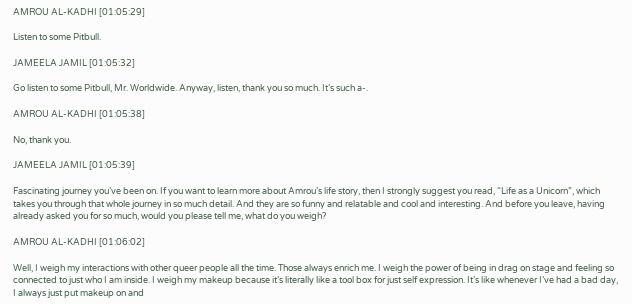AMROU AL-KADHI [01:05:29]

Listen to some Pitbull.

JAMEELA JAMIL [01:05:32]

Go listen to some Pitbull, Mr. Worldwide. Anyway, listen, thank you so much. It’s such a-.

AMROU AL-KADHI [01:05:38]

No, thank you.

JAMEELA JAMIL [01:05:39]

Fascinating journey you’ve been on. If you want to learn more about Amrou’s life story, then I strongly suggest you read, “Life as a Unicorn”, which takes you through that whole journey in so much detail. And they are so funny and relatable and cool and interesting. And before you leave, having already asked you for so much, would you please tell me, what do you weigh?

AMROU AL-KADHI [01:06:02]

Well, I weigh my interactions with other queer people all the time. Those always enrich me. I weigh the power of being in drag on stage and feeling so connected to just who I am inside. I weigh my makeup because it’s literally like a tool box for just self expression. It’s like whenever I’ve had a bad day, I always just put makeup on and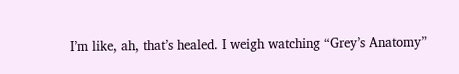I’m like, ah, that’s healed. I weigh watching “Grey’s Anatomy”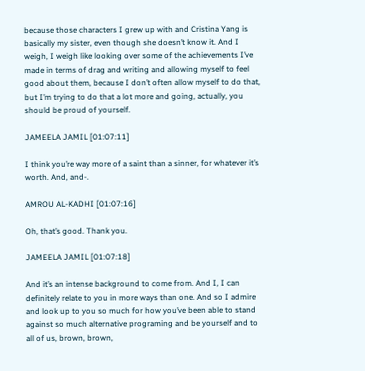because those characters I grew up with and Cristina Yang is basically my sister, even though she doesn’t know it. And I weigh, I weigh like looking over some of the achievements I’ve made in terms of drag and writing and allowing myself to feel good about them, because I don’t often allow myself to do that, but I’m trying to do that a lot more and going, actually, you should be proud of yourself.

JAMEELA JAMIL [01:07:11]

I think you’re way more of a saint than a sinner, for whatever it’s worth. And, and-.

AMROU AL-KADHI [01:07:16]

Oh, that’s good. Thank you.

JAMEELA JAMIL [01:07:18]

And it’s an intense background to come from. And I, I can definitely relate to you in more ways than one. And so I admire and look up to you so much for how you’ve been able to stand against so much alternative programing and be yourself and to all of us, brown, brown,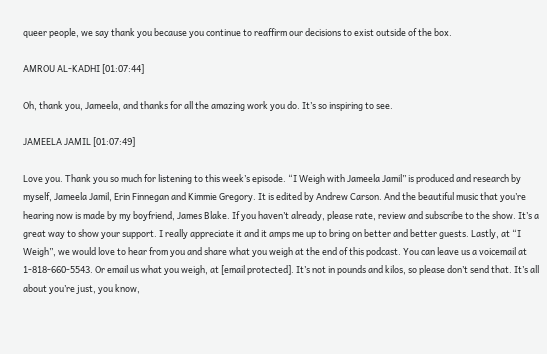queer people, we say thank you because you continue to reaffirm our decisions to exist outside of the box.

AMROU AL-KADHI [01:07:44]

Oh, thank you, Jameela, and thanks for all the amazing work you do. It’s so inspiring to see.

JAMEELA JAMIL [01:07:49]

Love you. Thank you so much for listening to this week’s episode. “I Weigh with Jameela Jamil” is produced and research by myself, Jameela Jamil, Erin Finnegan and Kimmie Gregory. It is edited by Andrew Carson. And the beautiful music that you’re hearing now is made by my boyfriend, James Blake. If you haven’t already, please rate, review and subscribe to the show. It’s a great way to show your support. I really appreciate it and it amps me up to bring on better and better guests. Lastly, at “I Weigh”, we would love to hear from you and share what you weigh at the end of this podcast. You can leave us a voicemail at 1-818-660-5543. Or email us what you weigh, at [email protected]. It’s not in pounds and kilos, so please don’t send that. It’s all about you’re just, you know,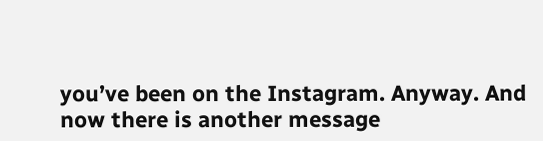you’ve been on the Instagram. Anyway. And now there is another message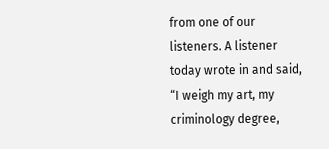from one of our listeners. A listener today wrote in and said, “I weigh my art, my criminology degree,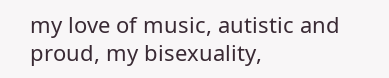my love of music, autistic and proud, my bisexuality,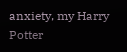anxiety, my Harry Potter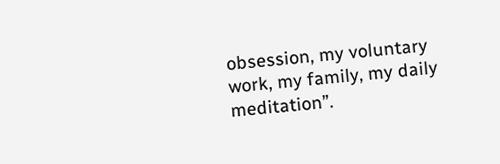obsession, my voluntary work, my family, my daily meditation”.